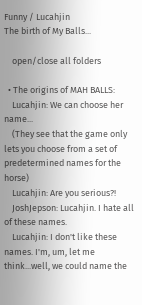Funny / Lucahjin
The birth of My Balls...

    open/close all folders

  • The origins of MAH BALLS:
    Lucahjin: We can choose her name...
    (They see that the game only lets you choose from a set of predetermined names for the horse)
    Lucahjin: Are you serious?!
    JoshJepson: Lucahjin. I hate all of these names.
    Lucahjin: I don't like these names. I'm, um, let me think...well, we could name the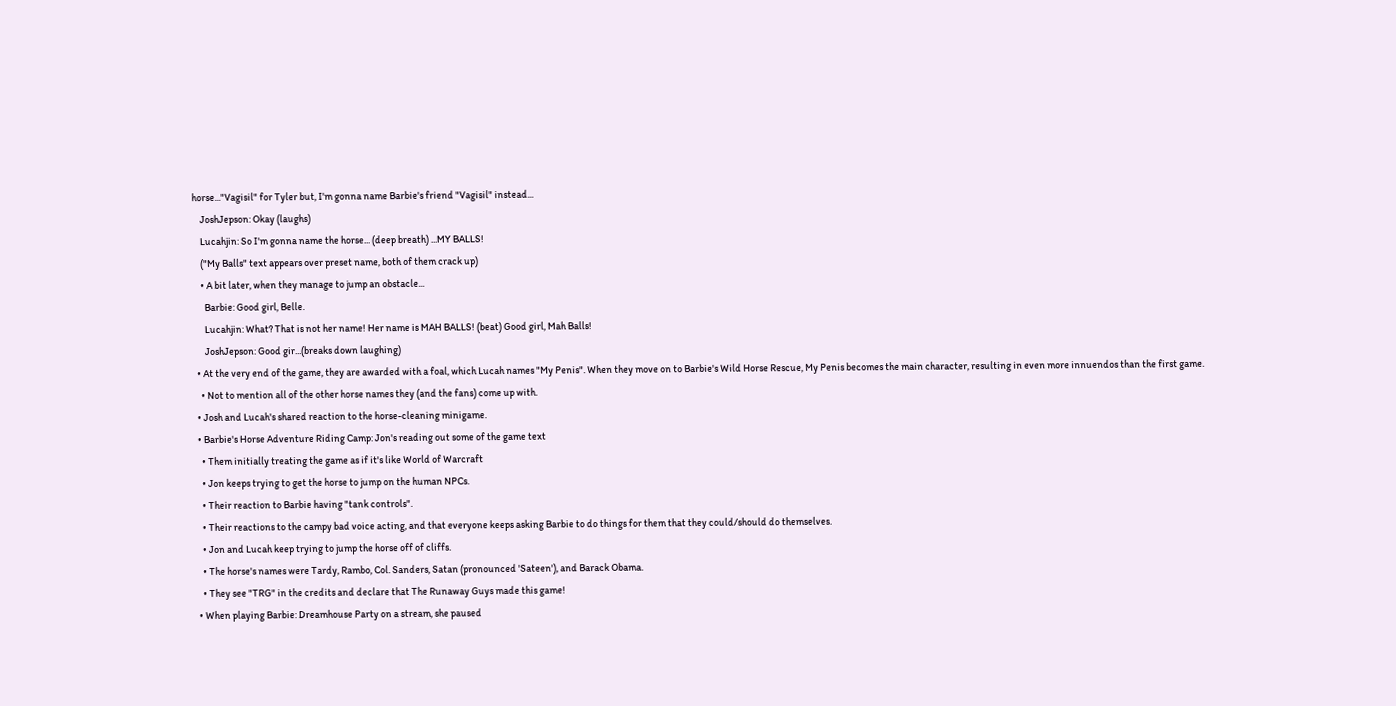horse..."Vagisil" for Tyler but, I'm gonna name Barbie's friend "Vagisil" instead...
    JoshJepson: Okay (laughs)
    Lucahjin: So I'm gonna name the horse... (deep breath) ...MY BALLS!
    ("My Balls" text appears over preset name, both of them crack up)
    • A bit later, when they manage to jump an obstacle...
      Barbie: Good girl, Belle.
      Lucahjin: What? That is not her name! Her name is MAH BALLS! (beat) Good girl, Mah Balls!
      JoshJepson: Good gir...(breaks down laughing)
  • At the very end of the game, they are awarded with a foal, which Lucah names "My Penis". When they move on to Barbie's Wild Horse Rescue, My Penis becomes the main character, resulting in even more innuendos than the first game.
    • Not to mention all of the other horse names they (and the fans) come up with.
  • Josh and Lucah's shared reaction to the horse-cleaning minigame.
  • Barbie's Horse Adventure Riding Camp: Jon's reading out some of the game text
    • Them initially treating the game as if it's like World of Warcraft
    • Jon keeps trying to get the horse to jump on the human NPCs.
    • Their reaction to Barbie having "tank controls".
    • Their reactions to the campy bad voice acting, and that everyone keeps asking Barbie to do things for them that they could/should do themselves.
    • Jon and Lucah keep trying to jump the horse off of cliffs.
    • The horse's names were Tardy, Rambo, Col. Sanders, Satan (pronounced 'Sateen'), and Barack Obama.
    • They see "TRG" in the credits and declare that The Runaway Guys made this game!
  • When playing Barbie: Dreamhouse Party on a stream, she paused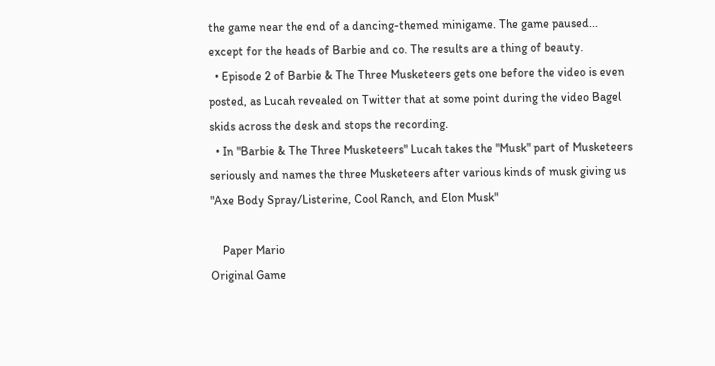the game near the end of a dancing-themed minigame. The game paused... except for the heads of Barbie and co. The results are a thing of beauty.
  • Episode 2 of Barbie & The Three Musketeers gets one before the video is even posted, as Lucah revealed on Twitter that at some point during the video Bagel skids across the desk and stops the recording.
  • In "Barbie & The Three Musketeers" Lucah takes the "Musk" part of Musketeers seriously and names the three Musketeers after various kinds of musk giving us "Axe Body Spray/Listerine, Cool Ranch, and Elon Musk"

    Paper Mario
Original Game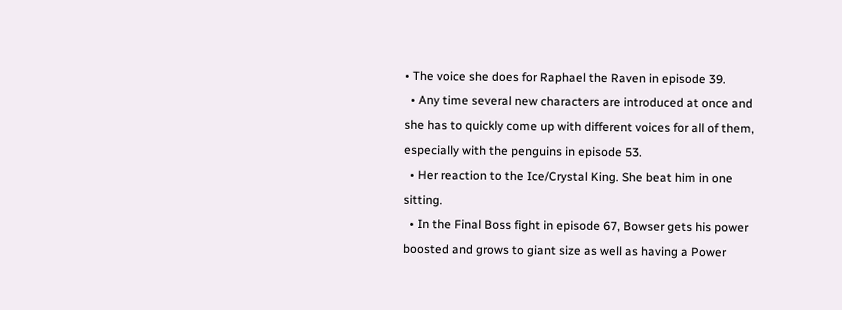• The voice she does for Raphael the Raven in episode 39.
  • Any time several new characters are introduced at once and she has to quickly come up with different voices for all of them, especially with the penguins in episode 53.
  • Her reaction to the Ice/Crystal King. She beat him in one sitting.
  • In the Final Boss fight in episode 67, Bowser gets his power boosted and grows to giant size as well as having a Power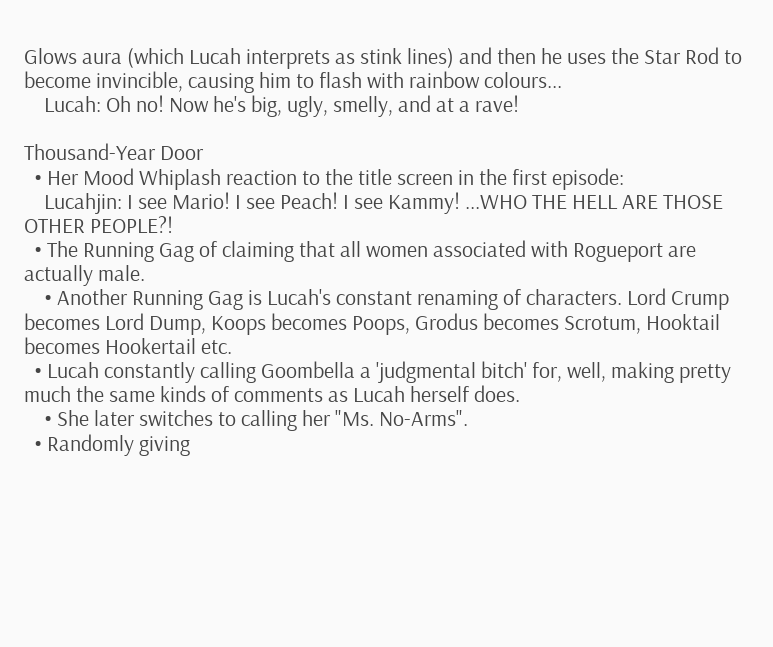Glows aura (which Lucah interprets as stink lines) and then he uses the Star Rod to become invincible, causing him to flash with rainbow colours...
    Lucah: Oh no! Now he's big, ugly, smelly, and at a rave!

Thousand-Year Door
  • Her Mood Whiplash reaction to the title screen in the first episode:
    Lucahjin: I see Mario! I see Peach! I see Kammy! ...WHO THE HELL ARE THOSE OTHER PEOPLE?!
  • The Running Gag of claiming that all women associated with Rogueport are actually male.
    • Another Running Gag is Lucah's constant renaming of characters. Lord Crump becomes Lord Dump, Koops becomes Poops, Grodus becomes Scrotum, Hooktail becomes Hookertail etc.
  • Lucah constantly calling Goombella a 'judgmental bitch' for, well, making pretty much the same kinds of comments as Lucah herself does.
    • She later switches to calling her "Ms. No-Arms".
  • Randomly giving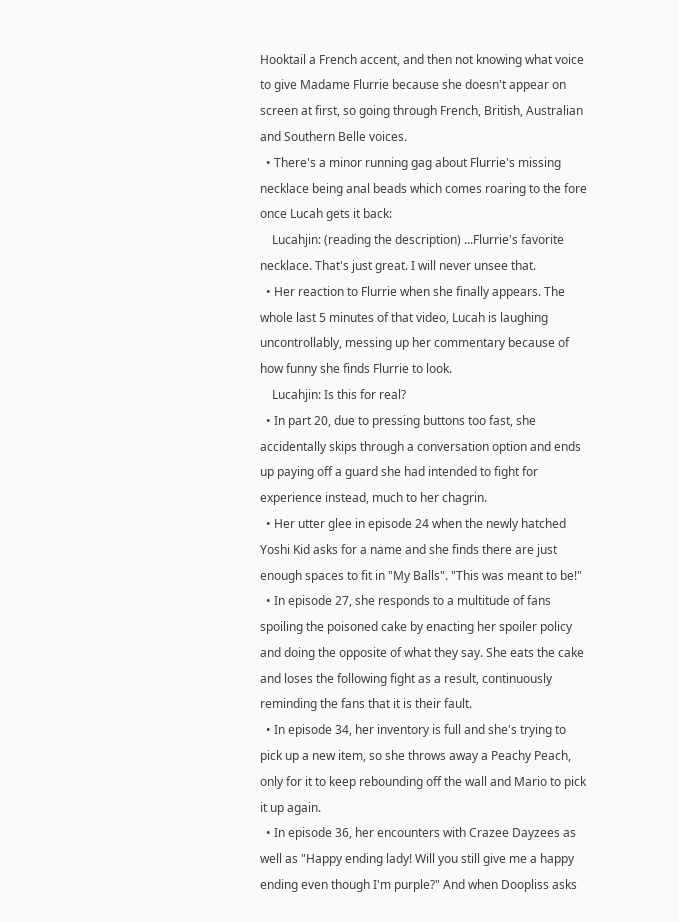Hooktail a French accent, and then not knowing what voice to give Madame Flurrie because she doesn't appear on screen at first, so going through French, British, Australian and Southern Belle voices.
  • There's a minor running gag about Flurrie's missing necklace being anal beads which comes roaring to the fore once Lucah gets it back:
    Lucahjin: (reading the description) ...Flurrie's favorite necklace. That's just great. I will never unsee that.
  • Her reaction to Flurrie when she finally appears. The whole last 5 minutes of that video, Lucah is laughing uncontrollably, messing up her commentary because of how funny she finds Flurrie to look.
    Lucahjin: Is this for real?
  • In part 20, due to pressing buttons too fast, she accidentally skips through a conversation option and ends up paying off a guard she had intended to fight for experience instead, much to her chagrin.
  • Her utter glee in episode 24 when the newly hatched Yoshi Kid asks for a name and she finds there are just enough spaces to fit in "My Balls". "This was meant to be!"
  • In episode 27, she responds to a multitude of fans spoiling the poisoned cake by enacting her spoiler policy and doing the opposite of what they say. She eats the cake and loses the following fight as a result, continuously reminding the fans that it is their fault.
  • In episode 34, her inventory is full and she's trying to pick up a new item, so she throws away a Peachy Peach, only for it to keep rebounding off the wall and Mario to pick it up again.
  • In episode 36, her encounters with Crazee Dayzees as well as "Happy ending lady! Will you still give me a happy ending even though I'm purple?" And when Doopliss asks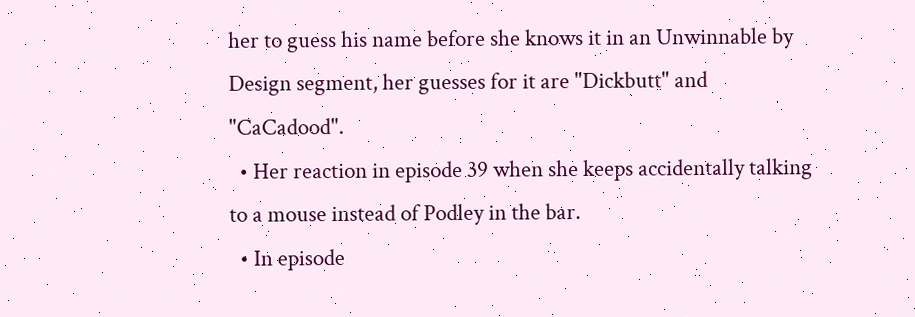her to guess his name before she knows it in an Unwinnable by Design segment, her guesses for it are "Dickbutt" and "CaCadood".
  • Her reaction in episode 39 when she keeps accidentally talking to a mouse instead of Podley in the bar.
  • In episode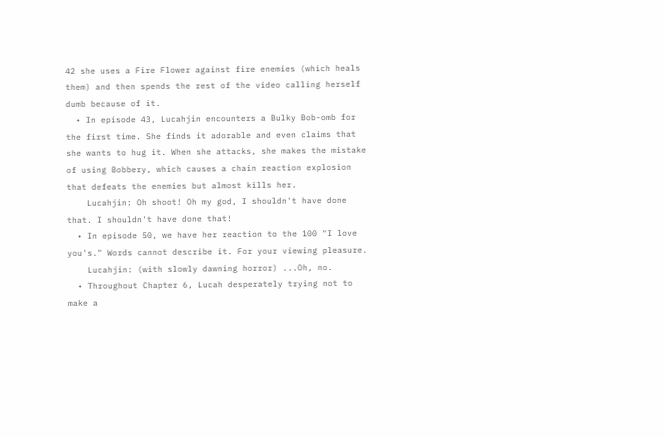42 she uses a Fire Flower against fire enemies (which heals them) and then spends the rest of the video calling herself dumb because of it.
  • In episode 43, Lucahjin encounters a Bulky Bob-omb for the first time. She finds it adorable and even claims that she wants to hug it. When she attacks, she makes the mistake of using Bobbery, which causes a chain reaction explosion that defeats the enemies but almost kills her.
    Lucahjin: Oh shoot! Oh my god, I shouldn't have done that. I shouldn't have done that!
  • In episode 50, we have her reaction to the 100 "I love you's." Words cannot describe it. For your viewing pleasure.
    Lucahjin: (with slowly dawning horror) ...Oh, no.
  • Throughout Chapter 6, Lucah desperately trying not to make a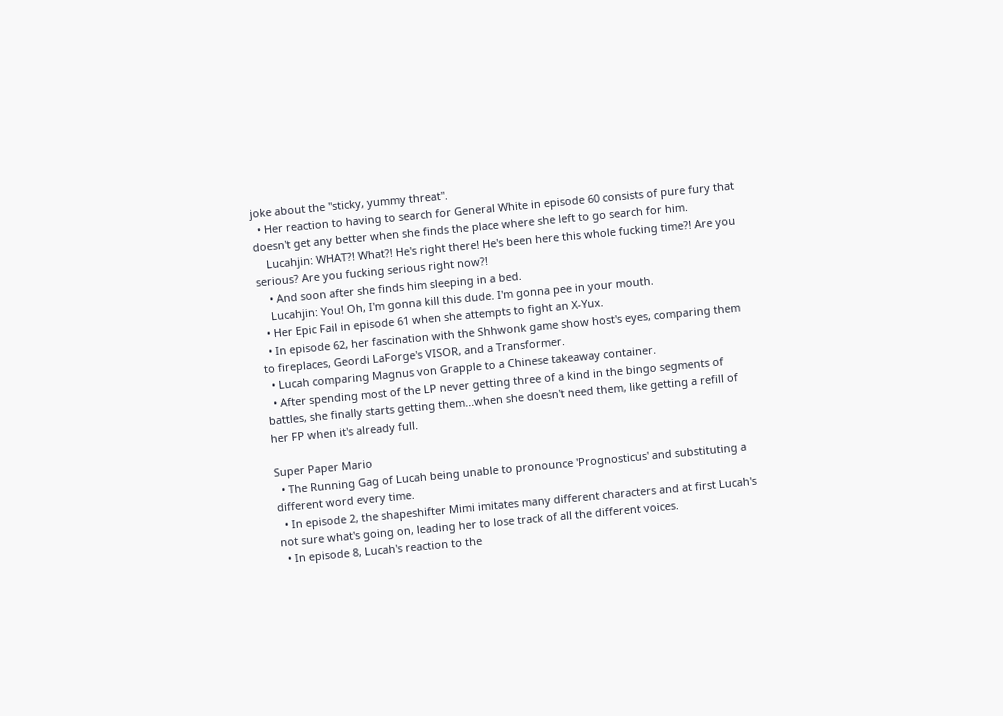joke about the "sticky, yummy threat".
  • Her reaction to having to search for General White in episode 60 consists of pure fury that doesn't get any better when she finds the place where she left to go search for him.
    Lucahjin: WHAT?! What?! He's right there! He's been here this whole fucking time?! Are you serious? Are you fucking serious right now?!
    • And soon after she finds him sleeping in a bed.
    Lucahjin: You! Oh, I'm gonna kill this dude. I'm gonna pee in your mouth.
  • Her Epic Fail in episode 61 when she attempts to fight an X-Yux.
  • In episode 62, her fascination with the Shhwonk game show host's eyes, comparing them to fireplaces, Geordi LaForge's VISOR, and a Transformer.
  • Lucah comparing Magnus von Grapple to a Chinese takeaway container.
  • After spending most of the LP never getting three of a kind in the bingo segments of battles, she finally starts getting them...when she doesn't need them, like getting a refill of her FP when it's already full.

Super Paper Mario
  • The Running Gag of Lucah being unable to pronounce 'Prognosticus' and substituting a different word every time.
  • In episode 2, the shapeshifter Mimi imitates many different characters and at first Lucah's not sure what's going on, leading her to lose track of all the different voices.
  • In episode 8, Lucah's reaction to the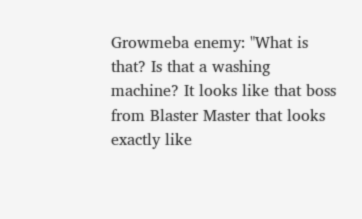Growmeba enemy: "What is that? Is that a washing machine? It looks like that boss from Blaster Master that looks exactly like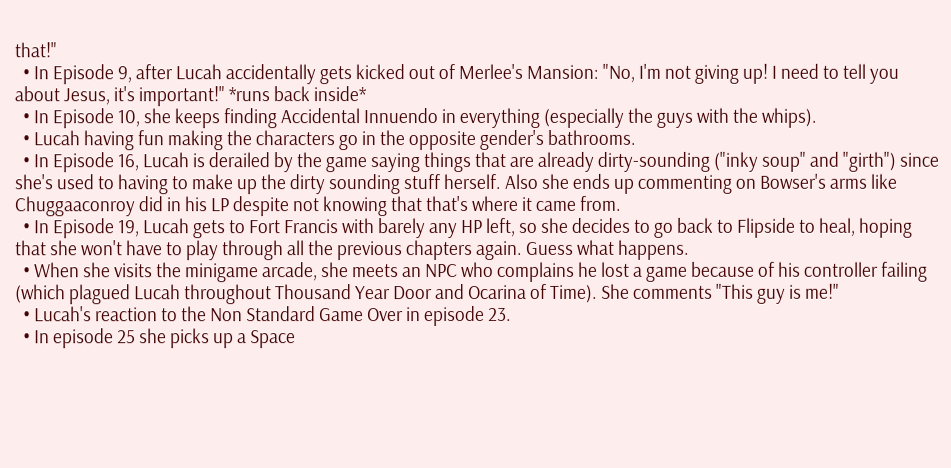that!"
  • In Episode 9, after Lucah accidentally gets kicked out of Merlee's Mansion: "No, I'm not giving up! I need to tell you about Jesus, it's important!" *runs back inside*
  • In Episode 10, she keeps finding Accidental Innuendo in everything (especially the guys with the whips).
  • Lucah having fun making the characters go in the opposite gender's bathrooms.
  • In Episode 16, Lucah is derailed by the game saying things that are already dirty-sounding ("inky soup" and "girth") since she's used to having to make up the dirty sounding stuff herself. Also she ends up commenting on Bowser's arms like Chuggaaconroy did in his LP despite not knowing that that's where it came from.
  • In Episode 19, Lucah gets to Fort Francis with barely any HP left, so she decides to go back to Flipside to heal, hoping that she won't have to play through all the previous chapters again. Guess what happens.
  • When she visits the minigame arcade, she meets an NPC who complains he lost a game because of his controller failing (which plagued Lucah throughout Thousand Year Door and Ocarina of Time). She comments "This guy is me!"
  • Lucah's reaction to the Non Standard Game Over in episode 23.
  • In episode 25 she picks up a Space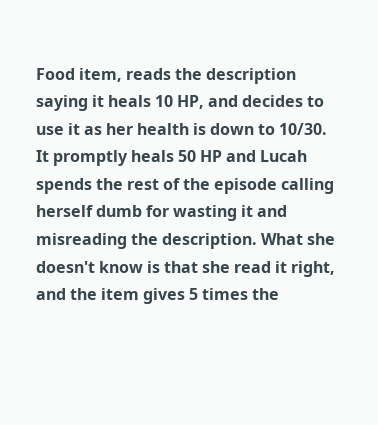Food item, reads the description saying it heals 10 HP, and decides to use it as her health is down to 10/30. It promptly heals 50 HP and Lucah spends the rest of the episode calling herself dumb for wasting it and misreading the description. What she doesn't know is that she read it right, and the item gives 5 times the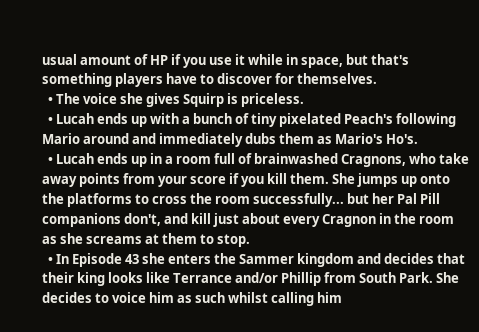usual amount of HP if you use it while in space, but that's something players have to discover for themselves.
  • The voice she gives Squirp is priceless.
  • Lucah ends up with a bunch of tiny pixelated Peach's following Mario around and immediately dubs them as Mario's Ho's.
  • Lucah ends up in a room full of brainwashed Cragnons, who take away points from your score if you kill them. She jumps up onto the platforms to cross the room successfully... but her Pal Pill companions don't, and kill just about every Cragnon in the room as she screams at them to stop.
  • In Episode 43 she enters the Sammer kingdom and decides that their king looks like Terrance and/or Phillip from South Park. She decides to voice him as such whilst calling him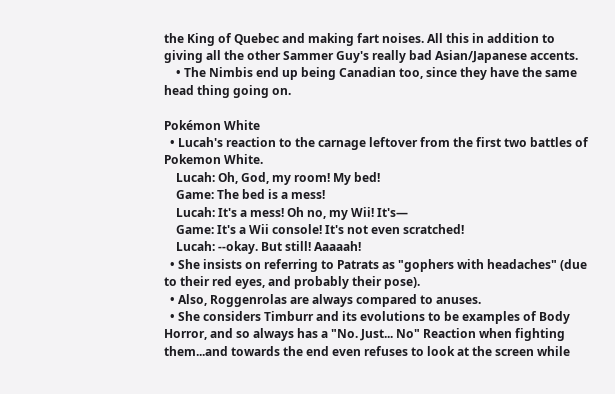the King of Quebec and making fart noises. All this in addition to giving all the other Sammer Guy's really bad Asian/Japanese accents.
    • The Nimbis end up being Canadian too, since they have the same head thing going on.

Pokémon White
  • Lucah's reaction to the carnage leftover from the first two battles of Pokemon White.
    Lucah: Oh, God, my room! My bed!
    Game: The bed is a mess!
    Lucah: It's a mess! Oh no, my Wii! It's—
    Game: It's a Wii console! It's not even scratched!
    Lucah: --okay. But still! Aaaaah!
  • She insists on referring to Patrats as "gophers with headaches" (due to their red eyes, and probably their pose).
  • Also, Roggenrolas are always compared to anuses.
  • She considers Timburr and its evolutions to be examples of Body Horror, and so always has a "No. Just... No" Reaction when fighting them...and towards the end even refuses to look at the screen while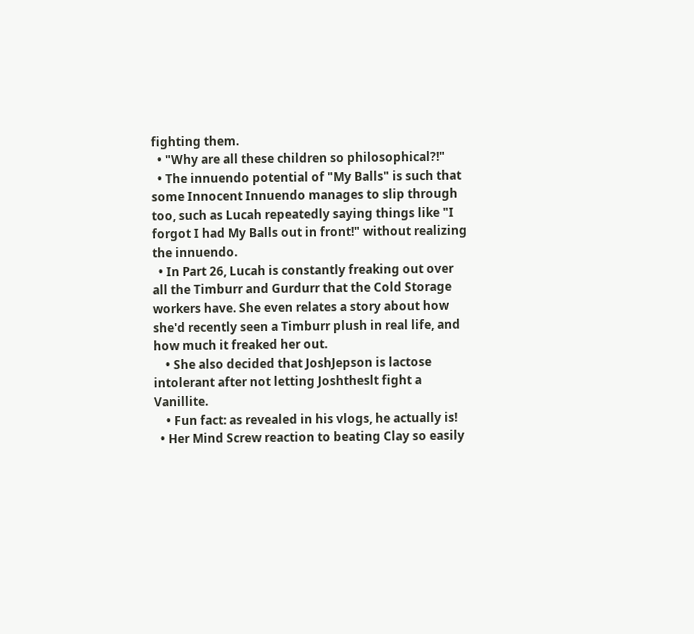fighting them.
  • "Why are all these children so philosophical?!"
  • The innuendo potential of "My Balls" is such that some Innocent Innuendo manages to slip through too, such as Lucah repeatedly saying things like "I forgot I had My Balls out in front!" without realizing the innuendo.
  • In Part 26, Lucah is constantly freaking out over all the Timburr and Gurdurr that the Cold Storage workers have. She even relates a story about how she'd recently seen a Timburr plush in real life, and how much it freaked her out.
    • She also decided that JoshJepson is lactose intolerant after not letting Joshtheslt fight a Vanillite.
    • Fun fact: as revealed in his vlogs, he actually is!
  • Her Mind Screw reaction to beating Clay so easily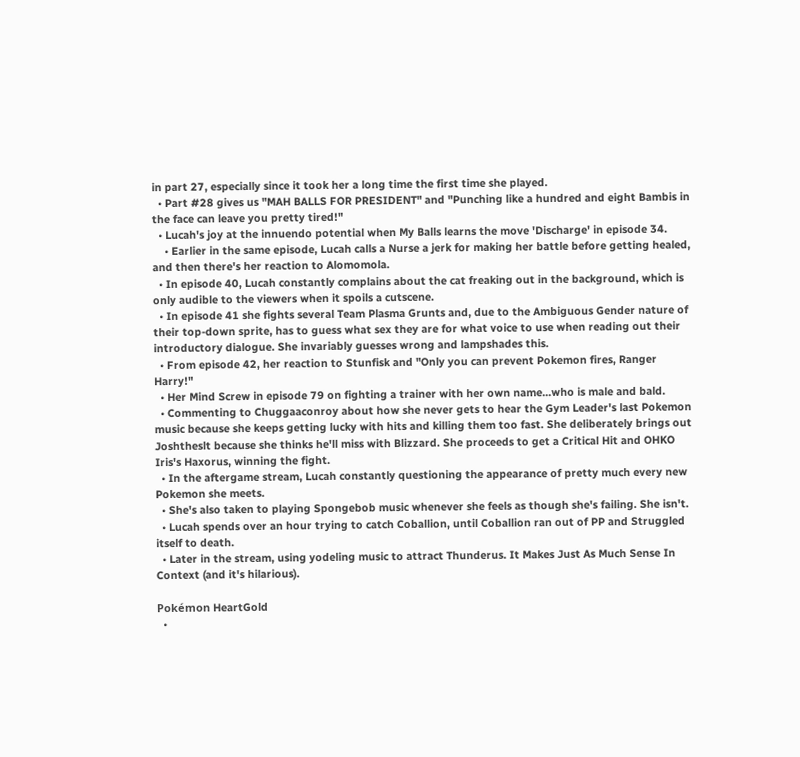in part 27, especially since it took her a long time the first time she played.
  • Part #28 gives us "MAH BALLS FOR PRESIDENT" and "Punching like a hundred and eight Bambis in the face can leave you pretty tired!"
  • Lucah's joy at the innuendo potential when My Balls learns the move 'Discharge' in episode 34.
    • Earlier in the same episode, Lucah calls a Nurse a jerk for making her battle before getting healed, and then there's her reaction to Alomomola.
  • In episode 40, Lucah constantly complains about the cat freaking out in the background, which is only audible to the viewers when it spoils a cutscene.
  • In episode 41 she fights several Team Plasma Grunts and, due to the Ambiguous Gender nature of their top-down sprite, has to guess what sex they are for what voice to use when reading out their introductory dialogue. She invariably guesses wrong and lampshades this.
  • From episode 42, her reaction to Stunfisk and "Only you can prevent Pokemon fires, Ranger Harry!"
  • Her Mind Screw in episode 79 on fighting a trainer with her own name...who is male and bald.
  • Commenting to Chuggaaconroy about how she never gets to hear the Gym Leader's last Pokemon music because she keeps getting lucky with hits and killing them too fast. She deliberately brings out Joshtheslt because she thinks he'll miss with Blizzard. She proceeds to get a Critical Hit and OHKO Iris's Haxorus, winning the fight.
  • In the aftergame stream, Lucah constantly questioning the appearance of pretty much every new Pokemon she meets.
  • She's also taken to playing Spongebob music whenever she feels as though she's failing. She isn't.
  • Lucah spends over an hour trying to catch Coballion, until Coballion ran out of PP and Struggled itself to death.
  • Later in the stream, using yodeling music to attract Thunderus. It Makes Just As Much Sense In Context (and it's hilarious).

Pokémon HeartGold
  •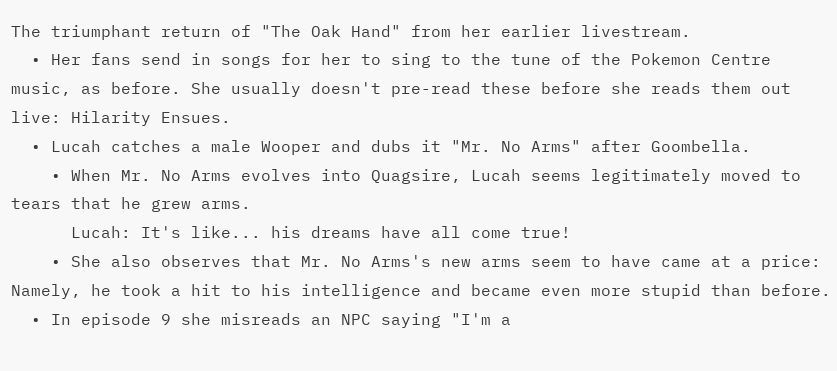The triumphant return of "The Oak Hand" from her earlier livestream.
  • Her fans send in songs for her to sing to the tune of the Pokemon Centre music, as before. She usually doesn't pre-read these before she reads them out live: Hilarity Ensues.
  • Lucah catches a male Wooper and dubs it "Mr. No Arms" after Goombella.
    • When Mr. No Arms evolves into Quagsire, Lucah seems legitimately moved to tears that he grew arms.
      Lucah: It's like... his dreams have all come true!
    • She also observes that Mr. No Arms's new arms seem to have came at a price: Namely, he took a hit to his intelligence and became even more stupid than before.
  • In episode 9 she misreads an NPC saying "I'm a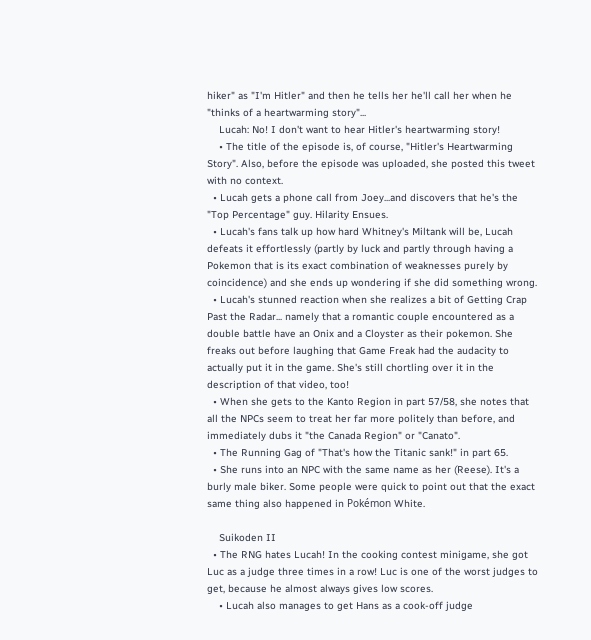hiker" as "I'm Hitler" and then he tells her he'll call her when he "thinks of a heartwarming story"...
    Lucah: No! I don't want to hear Hitler's heartwarming story!
    • The title of the episode is, of course, "Hitler's Heartwarming Story". Also, before the episode was uploaded, she posted this tweet with no context.
  • Lucah gets a phone call from Joey...and discovers that he's the "Top Percentage" guy. Hilarity Ensues.
  • Lucah's fans talk up how hard Whitney's Miltank will be, Lucah defeats it effortlessly (partly by luck and partly through having a Pokemon that is its exact combination of weaknesses purely by coincidence) and she ends up wondering if she did something wrong.
  • Lucah's stunned reaction when she realizes a bit of Getting Crap Past the Radar... namely that a romantic couple encountered as a double battle have an Onix and a Cloyster as their pokemon. She freaks out before laughing that Game Freak had the audacity to actually put it in the game. She's still chortling over it in the description of that video, too!
  • When she gets to the Kanto Region in part 57/58, she notes that all the NPCs seem to treat her far more politely than before, and immediately dubs it "the Canada Region" or "Canato".
  • The Running Gag of "That's how the Titanic sank!" in part 65.
  • She runs into an NPC with the same name as her (Reese). It's a burly male biker. Some people were quick to point out that the exact same thing also happened in Pokémon White.

    Suikoden II
  • The RNG hates Lucah! In the cooking contest minigame, she got Luc as a judge three times in a row! Luc is one of the worst judges to get, because he almost always gives low scores.
    • Lucah also manages to get Hans as a cook-off judge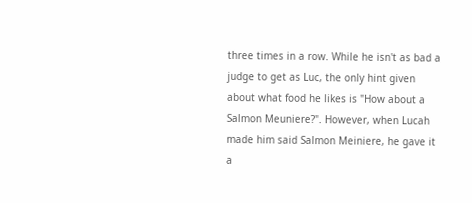three times in a row. While he isn't as bad a judge to get as Luc, the only hint given about what food he likes is "How about a Salmon Meuniere?". However, when Lucah made him said Salmon Meiniere, he gave it a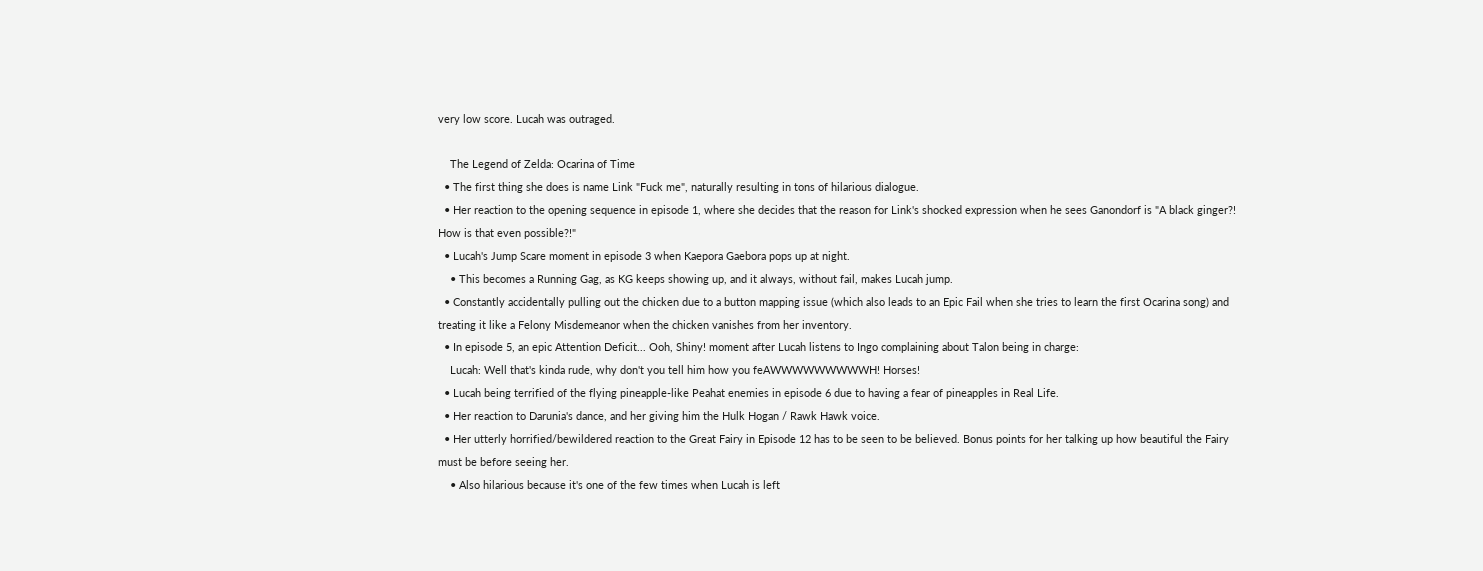very low score. Lucah was outraged.

    The Legend of Zelda: Ocarina of Time
  • The first thing she does is name Link "Fuck me", naturally resulting in tons of hilarious dialogue.
  • Her reaction to the opening sequence in episode 1, where she decides that the reason for Link's shocked expression when he sees Ganondorf is "A black ginger?! How is that even possible?!"
  • Lucah's Jump Scare moment in episode 3 when Kaepora Gaebora pops up at night.
    • This becomes a Running Gag, as KG keeps showing up, and it always, without fail, makes Lucah jump.
  • Constantly accidentally pulling out the chicken due to a button mapping issue (which also leads to an Epic Fail when she tries to learn the first Ocarina song) and treating it like a Felony Misdemeanor when the chicken vanishes from her inventory.
  • In episode 5, an epic Attention Deficit... Ooh, Shiny! moment after Lucah listens to Ingo complaining about Talon being in charge:
    Lucah: Well that's kinda rude, why don't you tell him how you feAWWWWWWWWWH! Horses!
  • Lucah being terrified of the flying pineapple-like Peahat enemies in episode 6 due to having a fear of pineapples in Real Life.
  • Her reaction to Darunia's dance, and her giving him the Hulk Hogan / Rawk Hawk voice.
  • Her utterly horrified/bewildered reaction to the Great Fairy in Episode 12 has to be seen to be believed. Bonus points for her talking up how beautiful the Fairy must be before seeing her.
    • Also hilarious because it's one of the few times when Lucah is left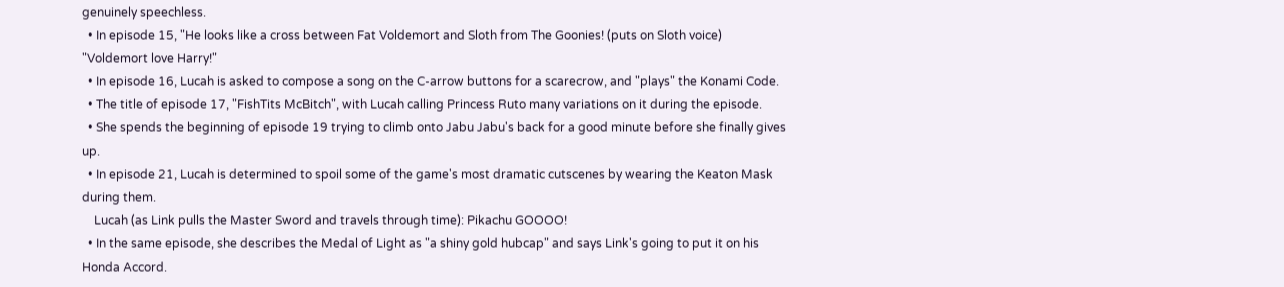genuinely speechless.
  • In episode 15, "He looks like a cross between Fat Voldemort and Sloth from The Goonies! (puts on Sloth voice) "Voldemort love Harry!"
  • In episode 16, Lucah is asked to compose a song on the C-arrow buttons for a scarecrow, and "plays" the Konami Code.
  • The title of episode 17, "FishTits McBitch", with Lucah calling Princess Ruto many variations on it during the episode.
  • She spends the beginning of episode 19 trying to climb onto Jabu Jabu's back for a good minute before she finally gives up.
  • In episode 21, Lucah is determined to spoil some of the game's most dramatic cutscenes by wearing the Keaton Mask during them.
    Lucah (as Link pulls the Master Sword and travels through time): Pikachu GOOOO!
  • In the same episode, she describes the Medal of Light as "a shiny gold hubcap" and says Link's going to put it on his Honda Accord.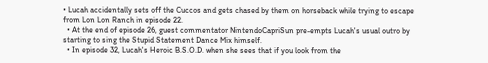• Lucah accidentally sets off the Cuccos and gets chased by them on horseback while trying to escape from Lon Lon Ranch in episode 22.
  • At the end of episode 26, guest commentator NintendoCapriSun pre-empts Lucah's usual outro by starting to sing the Stupid Statement Dance Mix himself.
  • In episode 32, Lucah's Heroic B.S.O.D. when she sees that if you look from the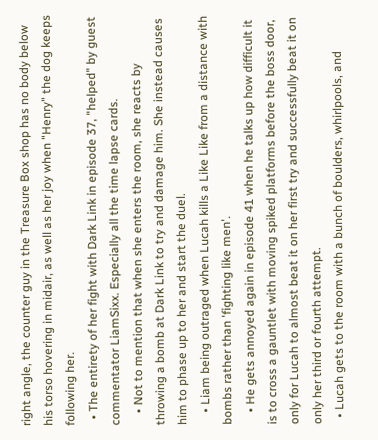right angle, the counter guy in the Treasure Box shop has no body below his torso hovering in midair, as well as her joy when "Henry" the dog keeps following her.
  • The entirety of her fight with Dark Link in episode 37, "helped" by guest commentator LiamSixx. Especially all the time lapse cards.
    • Not to mention that when she enters the room, she reacts by throwing a bomb at Dark Link to try and damage him. She instead causes him to phase up to her and start the duel.
    • Liam being outraged when Lucah kills a Like Like from a distance with bombs rather than 'fighting like men'.
    • He gets annoyed again in episode 41 when he talks up how difficult it is to cross a gauntlet with moving spiked platforms before the boss door, only for Lucah to almost beat it on her first try and successfully beat it on only her third or fourth attempt.
  • Lucah gets to the room with a bunch of boulders, whirlpools, and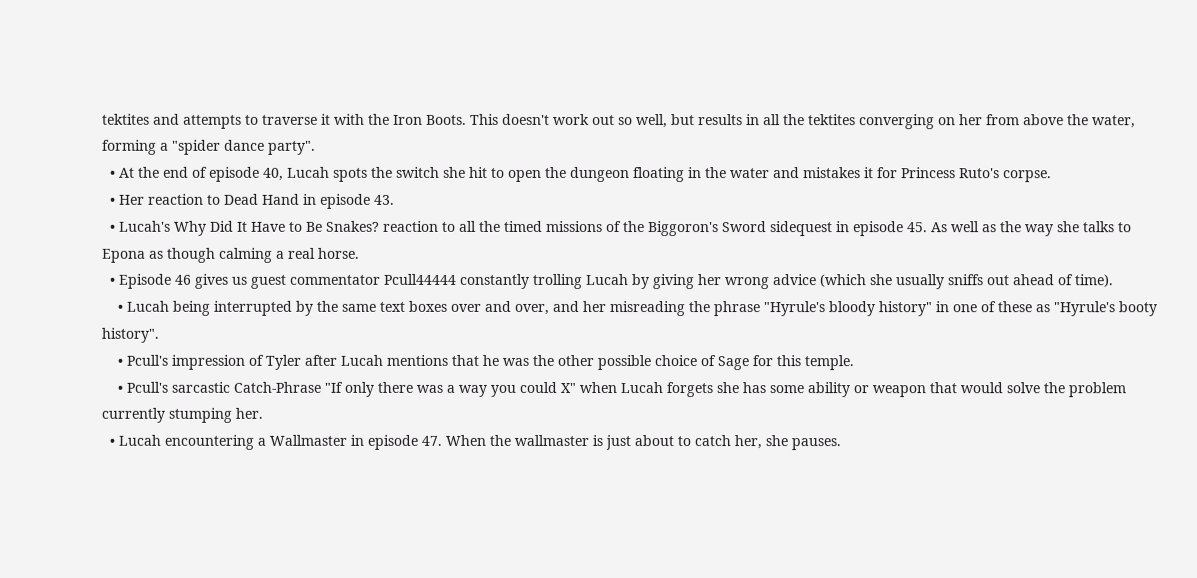tektites and attempts to traverse it with the Iron Boots. This doesn't work out so well, but results in all the tektites converging on her from above the water, forming a "spider dance party".
  • At the end of episode 40, Lucah spots the switch she hit to open the dungeon floating in the water and mistakes it for Princess Ruto's corpse.
  • Her reaction to Dead Hand in episode 43.
  • Lucah's Why Did It Have to Be Snakes? reaction to all the timed missions of the Biggoron's Sword sidequest in episode 45. As well as the way she talks to Epona as though calming a real horse.
  • Episode 46 gives us guest commentator Pcull44444 constantly trolling Lucah by giving her wrong advice (which she usually sniffs out ahead of time).
    • Lucah being interrupted by the same text boxes over and over, and her misreading the phrase "Hyrule's bloody history" in one of these as "Hyrule's booty history".
    • Pcull's impression of Tyler after Lucah mentions that he was the other possible choice of Sage for this temple.
    • Pcull's sarcastic Catch-Phrase "If only there was a way you could X" when Lucah forgets she has some ability or weapon that would solve the problem currently stumping her.
  • Lucah encountering a Wallmaster in episode 47. When the wallmaster is just about to catch her, she pauses.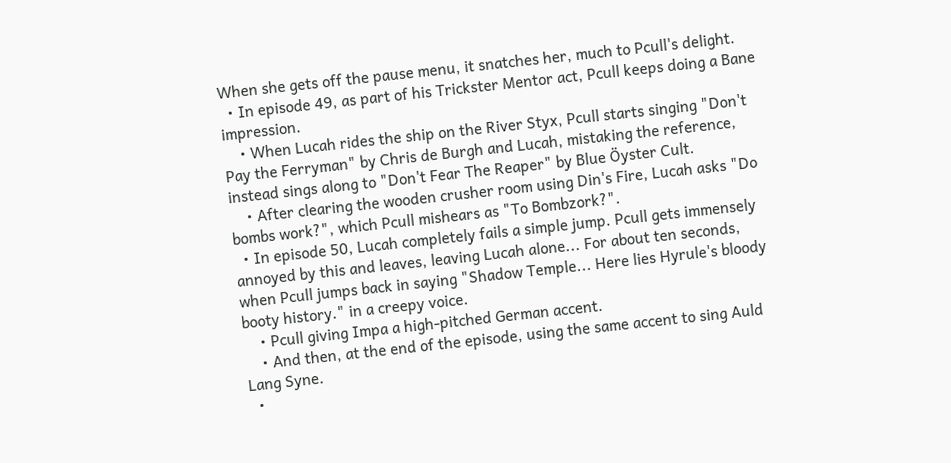When she gets off the pause menu, it snatches her, much to Pcull's delight.
  • In episode 49, as part of his Trickster Mentor act, Pcull keeps doing a Bane impression.
    • When Lucah rides the ship on the River Styx, Pcull starts singing "Don't Pay the Ferryman" by Chris de Burgh and Lucah, mistaking the reference, instead sings along to "Don't Fear The Reaper" by Blue Öyster Cult.
    • After clearing the wooden crusher room using Din's Fire, Lucah asks "Do bombs work?", which Pcull mishears as "To Bombzork?".
  • In episode 50, Lucah completely fails a simple jump. Pcull gets immensely annoyed by this and leaves, leaving Lucah alone... For about ten seconds, when Pcull jumps back in saying "Shadow Temple... Here lies Hyrule's bloody booty history." in a creepy voice.
    • Pcull giving Impa a high-pitched German accent.
    • And then, at the end of the episode, using the same accent to sing Auld Lang Syne.
  •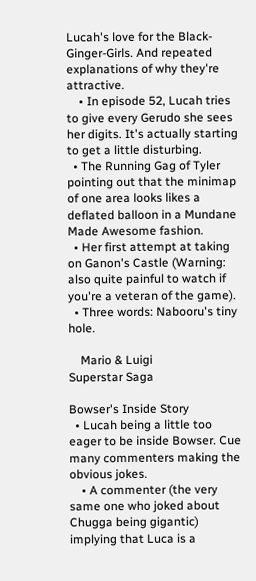Lucah's love for the Black-Ginger-Girls. And repeated explanations of why they're attractive.
    • In episode 52, Lucah tries to give every Gerudo she sees her digits. It's actually starting to get a little disturbing.
  • The Running Gag of Tyler pointing out that the minimap of one area looks likes a deflated balloon in a Mundane Made Awesome fashion.
  • Her first attempt at taking on Ganon's Castle (Warning: also quite painful to watch if you're a veteran of the game).
  • Three words: Nabooru's tiny hole.

    Mario & Luigi
Superstar Saga

Bowser's Inside Story
  • Lucah being a little too eager to be inside Bowser. Cue many commenters making the obvious jokes.
    • A commenter (the very same one who joked about Chugga being gigantic) implying that Luca is a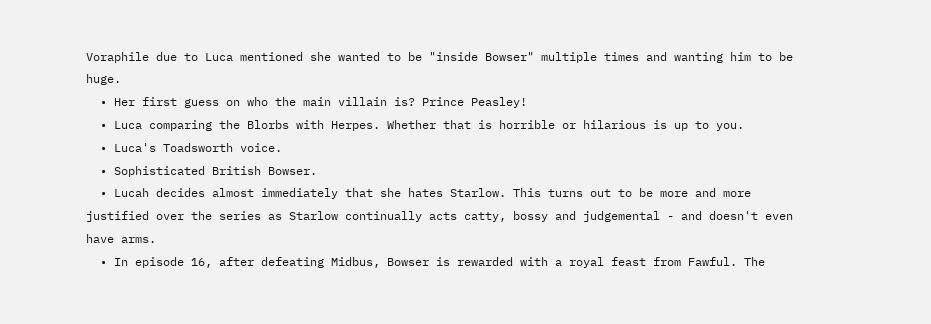Voraphile due to Luca mentioned she wanted to be "inside Bowser" multiple times and wanting him to be huge.
  • Her first guess on who the main villain is? Prince Peasley!
  • Luca comparing the Blorbs with Herpes. Whether that is horrible or hilarious is up to you.
  • Luca's Toadsworth voice.
  • Sophisticated British Bowser.
  • Lucah decides almost immediately that she hates Starlow. This turns out to be more and more justified over the series as Starlow continually acts catty, bossy and judgemental - and doesn't even have arms.
  • In episode 16, after defeating Midbus, Bowser is rewarded with a royal feast from Fawful. The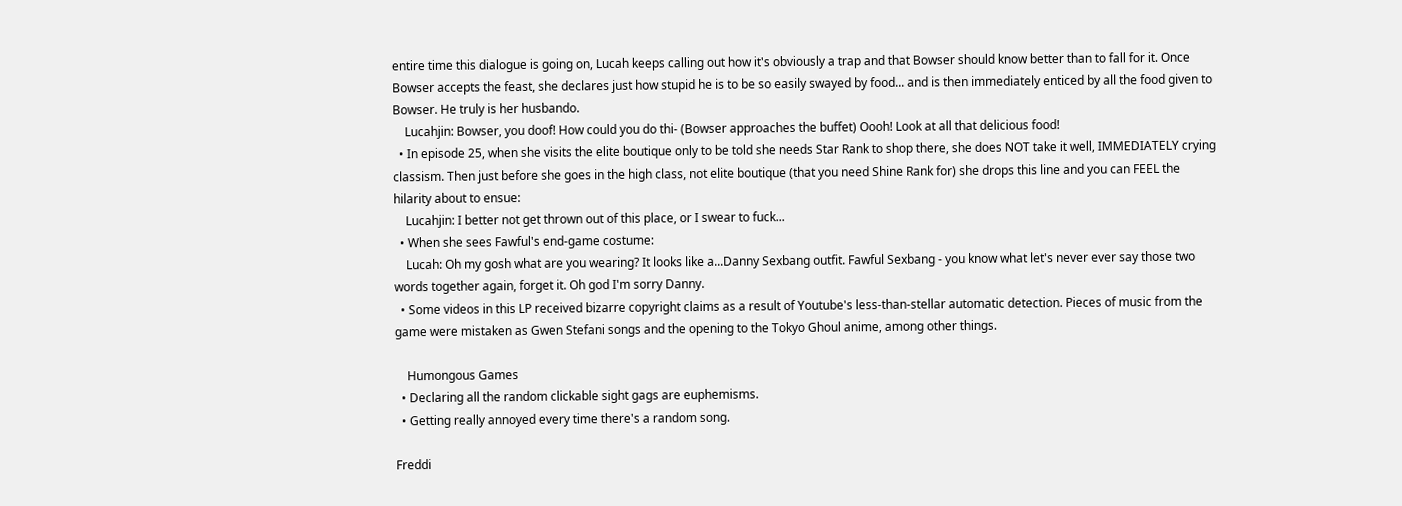entire time this dialogue is going on, Lucah keeps calling out how it's obviously a trap and that Bowser should know better than to fall for it. Once Bowser accepts the feast, she declares just how stupid he is to be so easily swayed by food... and is then immediately enticed by all the food given to Bowser. He truly is her husbando.
    Lucahjin: Bowser, you doof! How could you do thi- (Bowser approaches the buffet) Oooh! Look at all that delicious food!
  • In episode 25, when she visits the elite boutique only to be told she needs Star Rank to shop there, she does NOT take it well, IMMEDIATELY crying classism. Then just before she goes in the high class, not elite boutique (that you need Shine Rank for) she drops this line and you can FEEL the hilarity about to ensue:
    Lucahjin: I better not get thrown out of this place, or I swear to fuck...
  • When she sees Fawful's end-game costume:
    Lucah: Oh my gosh what are you wearing? It looks like a...Danny Sexbang outfit. Fawful Sexbang - you know what let's never ever say those two words together again, forget it. Oh god I'm sorry Danny.
  • Some videos in this LP received bizarre copyright claims as a result of Youtube's less-than-stellar automatic detection. Pieces of music from the game were mistaken as Gwen Stefani songs and the opening to the Tokyo Ghoul anime, among other things.

    Humongous Games
  • Declaring all the random clickable sight gags are euphemisms.
  • Getting really annoyed every time there's a random song.

Freddi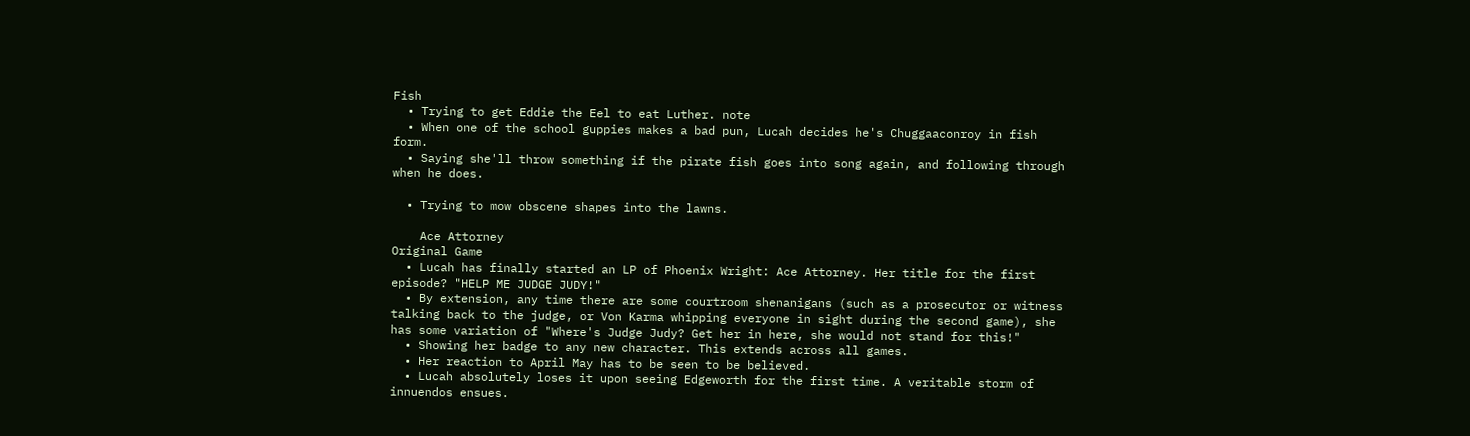Fish
  • Trying to get Eddie the Eel to eat Luther. note
  • When one of the school guppies makes a bad pun, Lucah decides he's Chuggaaconroy in fish form.
  • Saying she'll throw something if the pirate fish goes into song again, and following through when he does.

  • Trying to mow obscene shapes into the lawns.

    Ace Attorney
Original Game
  • Lucah has finally started an LP of Phoenix Wright: Ace Attorney. Her title for the first episode? "HELP ME JUDGE JUDY!"
  • By extension, any time there are some courtroom shenanigans (such as a prosecutor or witness talking back to the judge, or Von Karma whipping everyone in sight during the second game), she has some variation of "Where's Judge Judy? Get her in here, she would not stand for this!"
  • Showing her badge to any new character. This extends across all games.
  • Her reaction to April May has to be seen to be believed.
  • Lucah absolutely loses it upon seeing Edgeworth for the first time. A veritable storm of innuendos ensues.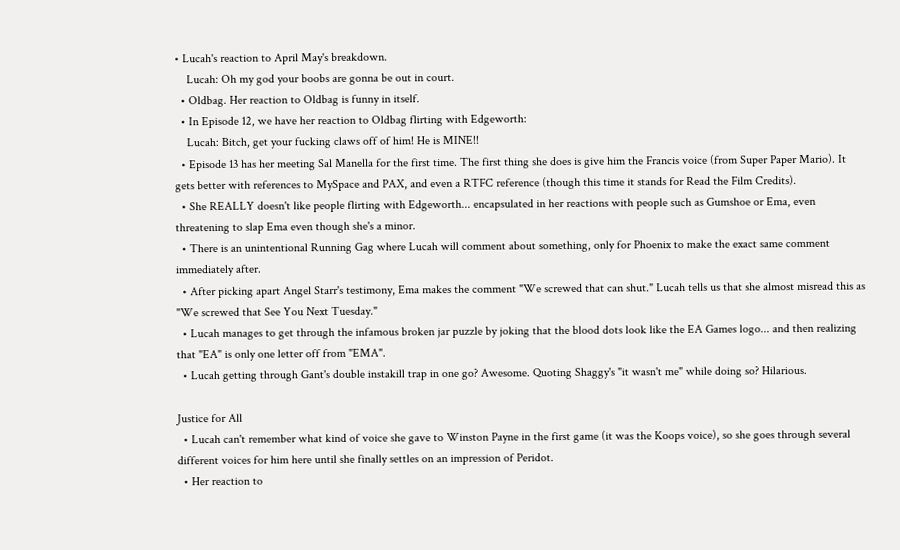• Lucah's reaction to April May's breakdown.
    Lucah: Oh my god your boobs are gonna be out in court.
  • Oldbag. Her reaction to Oldbag is funny in itself.
  • In Episode 12, we have her reaction to Oldbag flirting with Edgeworth:
    Lucah: Bitch, get your fucking claws off of him! He is MINE!!
  • Episode 13 has her meeting Sal Manella for the first time. The first thing she does is give him the Francis voice (from Super Paper Mario). It gets better with references to MySpace and PAX, and even a RTFC reference (though this time it stands for Read the Film Credits).
  • She REALLY doesn't like people flirting with Edgeworth... encapsulated in her reactions with people such as Gumshoe or Ema, even threatening to slap Ema even though she's a minor.
  • There is an unintentional Running Gag where Lucah will comment about something, only for Phoenix to make the exact same comment immediately after.
  • After picking apart Angel Starr's testimony, Ema makes the comment "We screwed that can shut." Lucah tells us that she almost misread this as "We screwed that See You Next Tuesday."
  • Lucah manages to get through the infamous broken jar puzzle by joking that the blood dots look like the EA Games logo... and then realizing that "EA" is only one letter off from "EMA".
  • Lucah getting through Gant's double instakill trap in one go? Awesome. Quoting Shaggy's "it wasn't me" while doing so? Hilarious.

Justice for All
  • Lucah can't remember what kind of voice she gave to Winston Payne in the first game (it was the Koops voice), so she goes through several different voices for him here until she finally settles on an impression of Peridot.
  • Her reaction to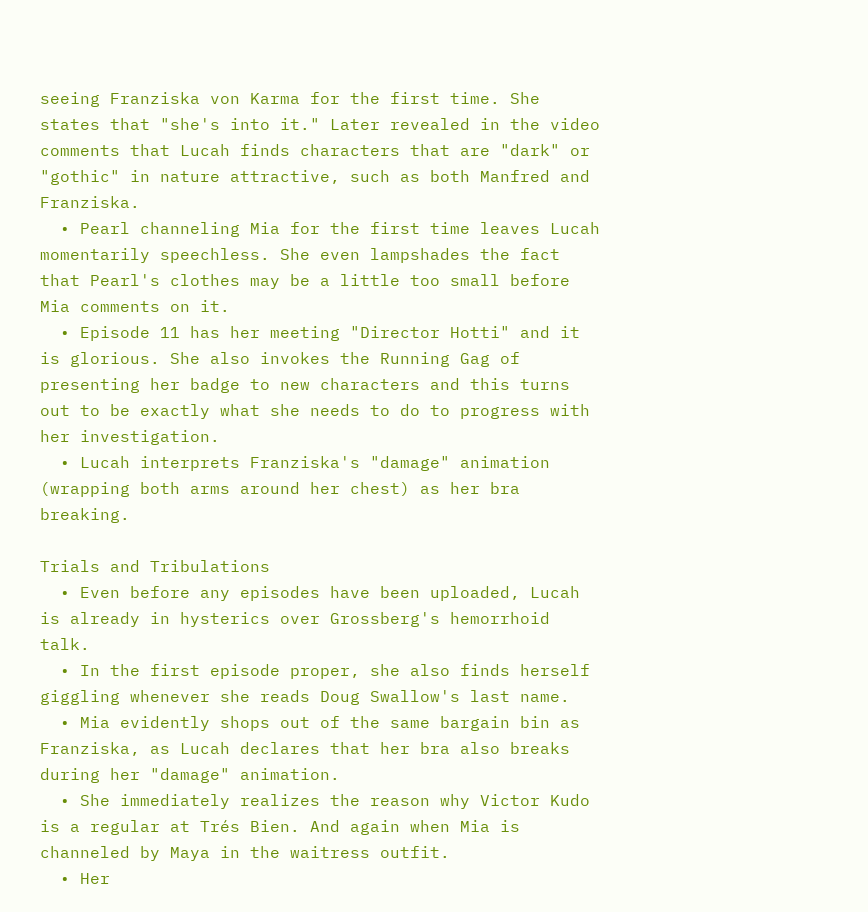seeing Franziska von Karma for the first time. She states that "she's into it." Later revealed in the video comments that Lucah finds characters that are "dark" or "gothic" in nature attractive, such as both Manfred and Franziska.
  • Pearl channeling Mia for the first time leaves Lucah momentarily speechless. She even lampshades the fact that Pearl's clothes may be a little too small before Mia comments on it.
  • Episode 11 has her meeting "Director Hotti" and it is glorious. She also invokes the Running Gag of presenting her badge to new characters and this turns out to be exactly what she needs to do to progress with her investigation.
  • Lucah interprets Franziska's "damage" animation (wrapping both arms around her chest) as her bra breaking.

Trials and Tribulations
  • Even before any episodes have been uploaded, Lucah is already in hysterics over Grossberg's hemorrhoid talk.
  • In the first episode proper, she also finds herself giggling whenever she reads Doug Swallow's last name.
  • Mia evidently shops out of the same bargain bin as Franziska, as Lucah declares that her bra also breaks during her "damage" animation.
  • She immediately realizes the reason why Victor Kudo is a regular at Trés Bien. And again when Mia is channeled by Maya in the waitress outfit.
  • Her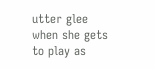utter glee when she gets to play as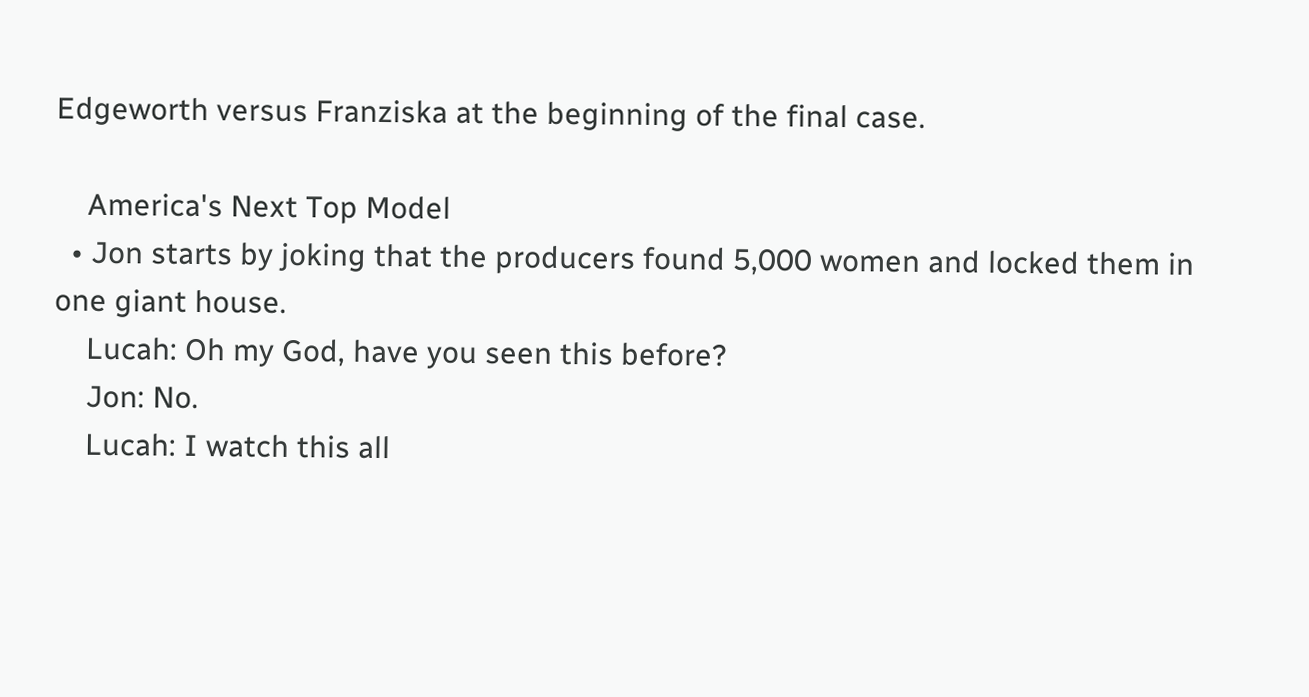Edgeworth versus Franziska at the beginning of the final case.

    America's Next Top Model
  • Jon starts by joking that the producers found 5,000 women and locked them in one giant house.
    Lucah: Oh my God, have you seen this before?
    Jon: No.
    Lucah: I watch this all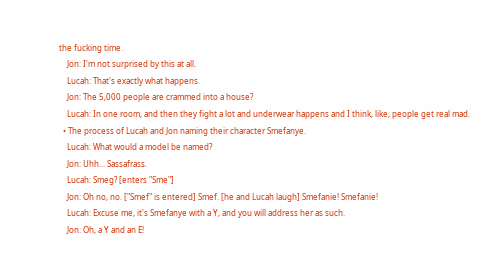the fucking time.
    Jon: I'm not surprised by this at all.
    Lucah: That's exactly what happens.
    Jon: The 5,000 people are crammed into a house?
    Lucah: In one room, and then they fight a lot and underwear happens and I think, like, people get real mad.
  • The process of Lucah and Jon naming their character Smefanye.
    Lucah: What would a model be named?
    Jon: Uhh... Sassafrass.
    Lucah: Smeg? [enters "Sme"]
    Jon: Oh no, no. ["Smef" is entered] Smef. [he and Lucah laugh] Smefanie! Smefanie!
    Lucah: Excuse me, it's Smefanye with a Y, and you will address her as such.
    Jon: Oh, a Y and an E!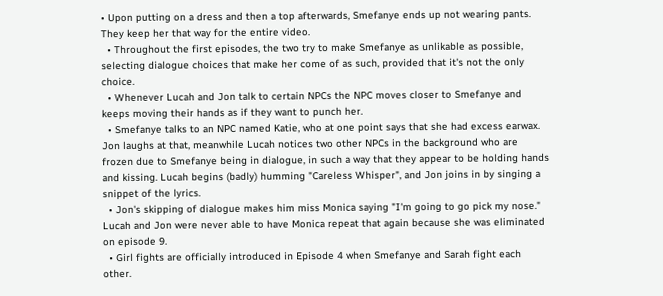• Upon putting on a dress and then a top afterwards, Smefanye ends up not wearing pants. They keep her that way for the entire video.
  • Throughout the first episodes, the two try to make Smefanye as unlikable as possible, selecting dialogue choices that make her come of as such, provided that it's not the only choice.
  • Whenever Lucah and Jon talk to certain NPCs the NPC moves closer to Smefanye and keeps moving their hands as if they want to punch her.
  • Smefanye talks to an NPC named Katie, who at one point says that she had excess earwax. Jon laughs at that, meanwhile Lucah notices two other NPCs in the background who are frozen due to Smefanye being in dialogue, in such a way that they appear to be holding hands and kissing. Lucah begins (badly) humming "Careless Whisper", and Jon joins in by singing a snippet of the lyrics.
  • Jon's skipping of dialogue makes him miss Monica saying "I'm going to go pick my nose." Lucah and Jon were never able to have Monica repeat that again because she was eliminated on episode 9.
  • Girl fights are officially introduced in Episode 4 when Smefanye and Sarah fight each other.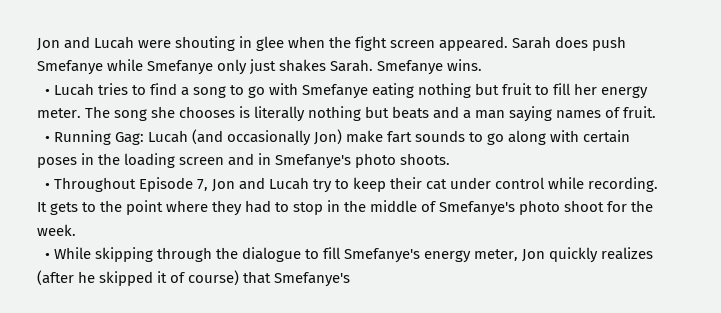Jon and Lucah were shouting in glee when the fight screen appeared. Sarah does push Smefanye while Smefanye only just shakes Sarah. Smefanye wins.
  • Lucah tries to find a song to go with Smefanye eating nothing but fruit to fill her energy meter. The song she chooses is literally nothing but beats and a man saying names of fruit.
  • Running Gag: Lucah (and occasionally Jon) make fart sounds to go along with certain poses in the loading screen and in Smefanye's photo shoots.
  • Throughout Episode 7, Jon and Lucah try to keep their cat under control while recording. It gets to the point where they had to stop in the middle of Smefanye's photo shoot for the week.
  • While skipping through the dialogue to fill Smefanye's energy meter, Jon quickly realizes (after he skipped it of course) that Smefanye's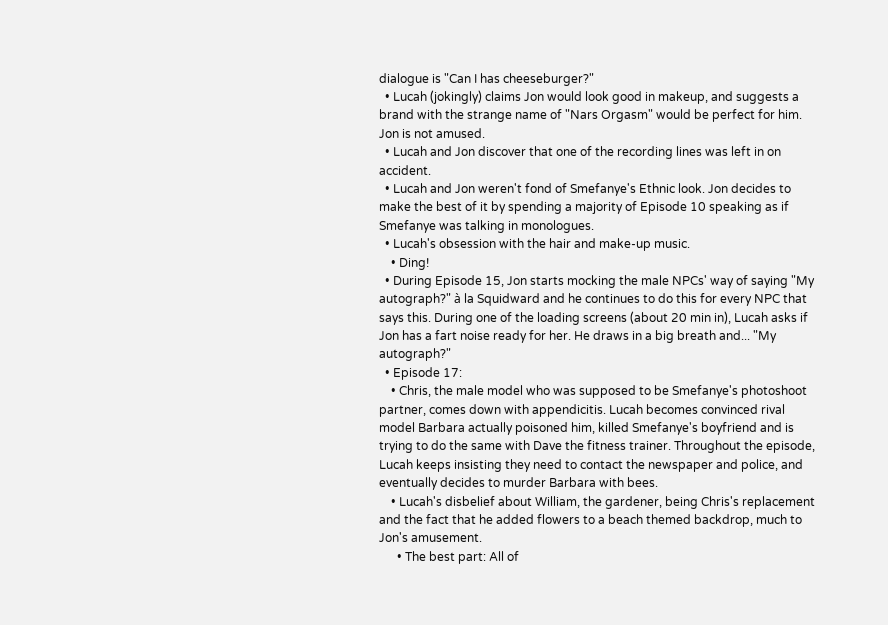dialogue is "Can I has cheeseburger?"
  • Lucah (jokingly) claims Jon would look good in makeup, and suggests a brand with the strange name of "Nars Orgasm" would be perfect for him. Jon is not amused.
  • Lucah and Jon discover that one of the recording lines was left in on accident.
  • Lucah and Jon weren't fond of Smefanye's Ethnic look. Jon decides to make the best of it by spending a majority of Episode 10 speaking as if Smefanye was talking in monologues.
  • Lucah's obsession with the hair and make-up music.
    • Ding!
  • During Episode 15, Jon starts mocking the male NPCs' way of saying "My autograph?" à la Squidward and he continues to do this for every NPC that says this. During one of the loading screens (about 20 min in), Lucah asks if Jon has a fart noise ready for her. He draws in a big breath and... "My autograph?"
  • Episode 17:
    • Chris, the male model who was supposed to be Smefanye's photoshoot partner, comes down with appendicitis. Lucah becomes convinced rival model Barbara actually poisoned him, killed Smefanye's boyfriend and is trying to do the same with Dave the fitness trainer. Throughout the episode, Lucah keeps insisting they need to contact the newspaper and police, and eventually decides to murder Barbara with bees.
    • Lucah's disbelief about William, the gardener, being Chris's replacement and the fact that he added flowers to a beach themed backdrop, much to Jon's amusement.
      • The best part: All of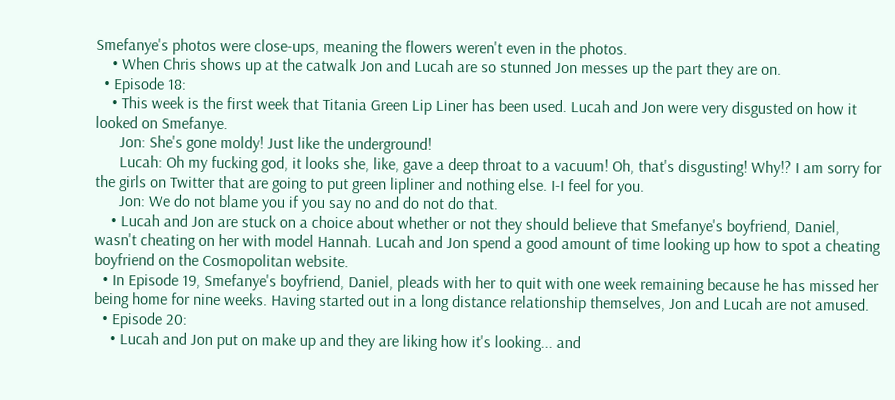Smefanye's photos were close-ups, meaning the flowers weren't even in the photos.
    • When Chris shows up at the catwalk Jon and Lucah are so stunned Jon messes up the part they are on.
  • Episode 18:
    • This week is the first week that Titania Green Lip Liner has been used. Lucah and Jon were very disgusted on how it looked on Smefanye.
      Jon: She's gone moldy! Just like the underground!
      Lucah: Oh my fucking god, it looks she, like, gave a deep throat to a vacuum! Oh, that's disgusting! Why!? I am sorry for the girls on Twitter that are going to put green lipliner and nothing else. I-I feel for you.
      Jon: We do not blame you if you say no and do not do that.
    • Lucah and Jon are stuck on a choice about whether or not they should believe that Smefanye's boyfriend, Daniel, wasn't cheating on her with model Hannah. Lucah and Jon spend a good amount of time looking up how to spot a cheating boyfriend on the Cosmopolitan website.
  • In Episode 19, Smefanye's boyfriend, Daniel, pleads with her to quit with one week remaining because he has missed her being home for nine weeks. Having started out in a long distance relationship themselves, Jon and Lucah are not amused.
  • Episode 20:
    • Lucah and Jon put on make up and they are liking how it's looking... and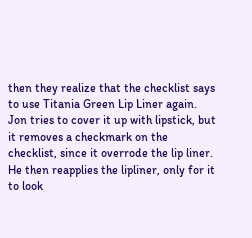then they realize that the checklist says to use Titania Green Lip Liner again. Jon tries to cover it up with lipstick, but it removes a checkmark on the checklist, since it overrode the lip liner. He then reapplies the lipliner, only for it to look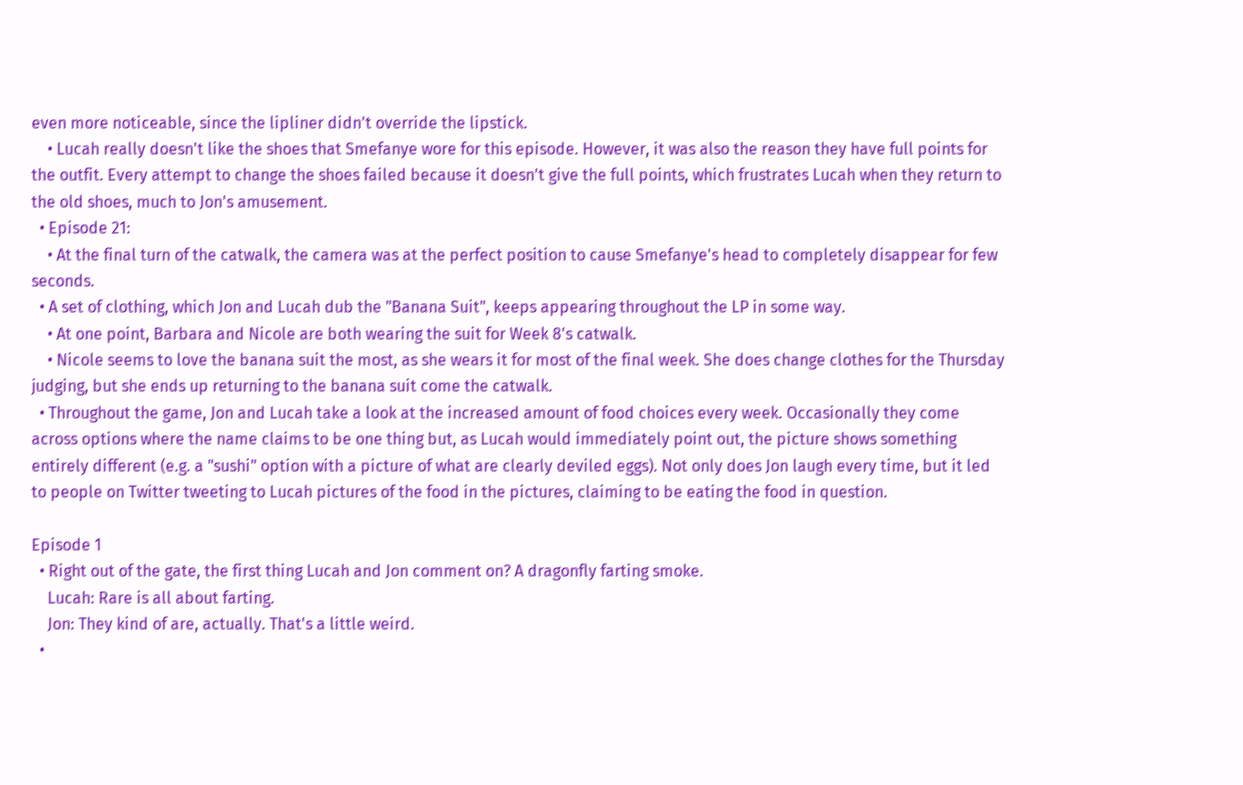even more noticeable, since the lipliner didn't override the lipstick.
    • Lucah really doesn't like the shoes that Smefanye wore for this episode. However, it was also the reason they have full points for the outfit. Every attempt to change the shoes failed because it doesn't give the full points, which frustrates Lucah when they return to the old shoes, much to Jon's amusement.
  • Episode 21:
    • At the final turn of the catwalk, the camera was at the perfect position to cause Smefanye's head to completely disappear for few seconds.
  • A set of clothing, which Jon and Lucah dub the "Banana Suit", keeps appearing throughout the LP in some way.
    • At one point, Barbara and Nicole are both wearing the suit for Week 8's catwalk.
    • Nicole seems to love the banana suit the most, as she wears it for most of the final week. She does change clothes for the Thursday judging, but she ends up returning to the banana suit come the catwalk.
  • Throughout the game, Jon and Lucah take a look at the increased amount of food choices every week. Occasionally they come across options where the name claims to be one thing but, as Lucah would immediately point out, the picture shows something entirely different (e.g. a "sushi" option with a picture of what are clearly deviled eggs). Not only does Jon laugh every time, but it led to people on Twitter tweeting to Lucah pictures of the food in the pictures, claiming to be eating the food in question.

Episode 1
  • Right out of the gate, the first thing Lucah and Jon comment on? A dragonfly farting smoke.
    Lucah: Rare is all about farting.
    Jon: They kind of are, actually. That's a little weird.
  •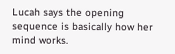Lucah says the opening sequence is basically how her mind works.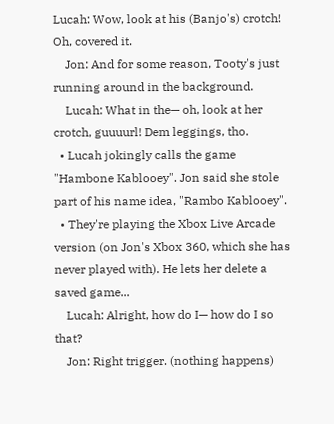Lucah: Wow, look at his (Banjo's) crotch! Oh, covered it.
    Jon: And for some reason, Tooty's just running around in the background.
    Lucah: What in the— oh, look at her crotch, guuuurl! Dem leggings, tho.
  • Lucah jokingly calls the game "Hambone Kablooey". Jon said she stole part of his name idea, "Rambo Kablooey".
  • They're playing the Xbox Live Arcade version (on Jon's Xbox 360, which she has never played with). He lets her delete a saved game...
    Lucah: Alright, how do I— how do I so that?
    Jon: Right trigger. (nothing happens)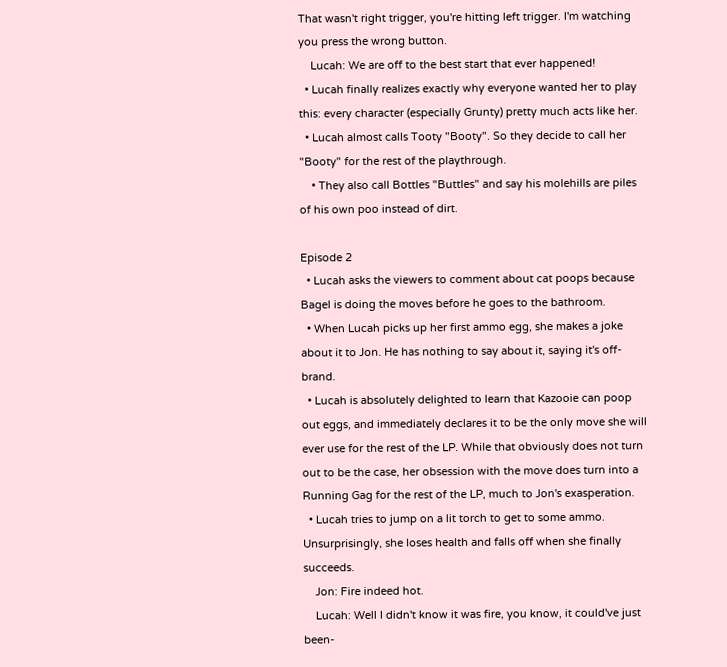That wasn't right trigger, you're hitting left trigger. I'm watching you press the wrong button.
    Lucah: We are off to the best start that ever happened!
  • Lucah finally realizes exactly why everyone wanted her to play this: every character (especially Grunty) pretty much acts like her.
  • Lucah almost calls Tooty "Booty". So they decide to call her "Booty" for the rest of the playthrough.
    • They also call Bottles "Buttles" and say his molehills are piles of his own poo instead of dirt.

Episode 2
  • Lucah asks the viewers to comment about cat poops because Bagel is doing the moves before he goes to the bathroom.
  • When Lucah picks up her first ammo egg, she makes a joke about it to Jon. He has nothing to say about it, saying it's off-brand.
  • Lucah is absolutely delighted to learn that Kazooie can poop out eggs, and immediately declares it to be the only move she will ever use for the rest of the LP. While that obviously does not turn out to be the case, her obsession with the move does turn into a Running Gag for the rest of the LP, much to Jon's exasperation.
  • Lucah tries to jump on a lit torch to get to some ammo. Unsurprisingly, she loses health and falls off when she finally succeeds.
    Jon: Fire indeed hot.
    Lucah: Well I didn't know it was fire, you know, it could've just been-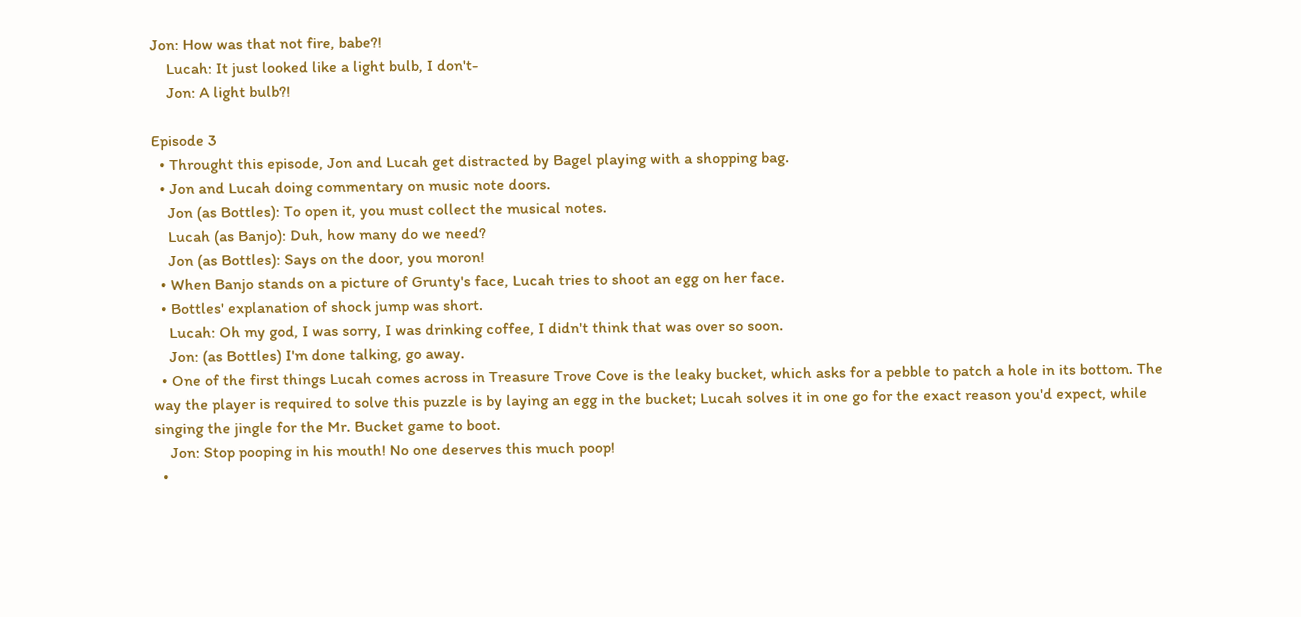Jon: How was that not fire, babe?!
    Lucah: It just looked like a light bulb, I don't-
    Jon: A light bulb?!

Episode 3
  • Throught this episode, Jon and Lucah get distracted by Bagel playing with a shopping bag.
  • Jon and Lucah doing commentary on music note doors.
    Jon (as Bottles): To open it, you must collect the musical notes.
    Lucah (as Banjo): Duh, how many do we need?
    Jon (as Bottles): Says on the door, you moron!
  • When Banjo stands on a picture of Grunty's face, Lucah tries to shoot an egg on her face.
  • Bottles' explanation of shock jump was short.
    Lucah: Oh my god, I was sorry, I was drinking coffee, I didn't think that was over so soon.
    Jon: (as Bottles) I'm done talking, go away.
  • One of the first things Lucah comes across in Treasure Trove Cove is the leaky bucket, which asks for a pebble to patch a hole in its bottom. The way the player is required to solve this puzzle is by laying an egg in the bucket; Lucah solves it in one go for the exact reason you'd expect, while singing the jingle for the Mr. Bucket game to boot.
    Jon: Stop pooping in his mouth! No one deserves this much poop!
  •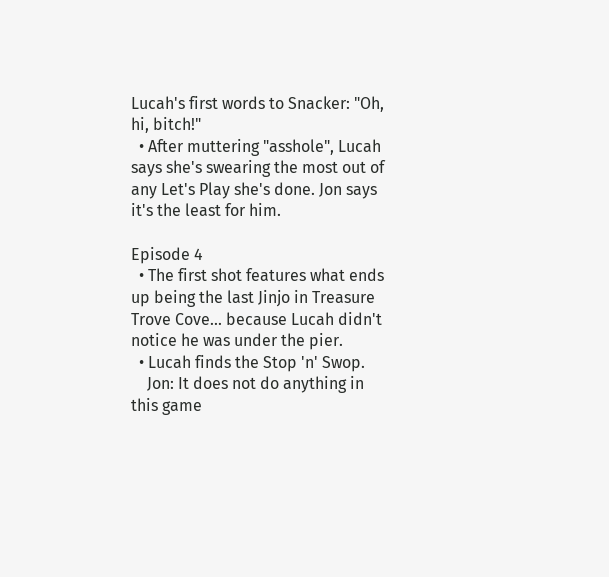Lucah's first words to Snacker: "Oh, hi, bitch!"
  • After muttering "asshole", Lucah says she's swearing the most out of any Let's Play she's done. Jon says it's the least for him.

Episode 4
  • The first shot features what ends up being the last Jinjo in Treasure Trove Cove... because Lucah didn't notice he was under the pier.
  • Lucah finds the Stop 'n' Swop.
    Jon: It does not do anything in this game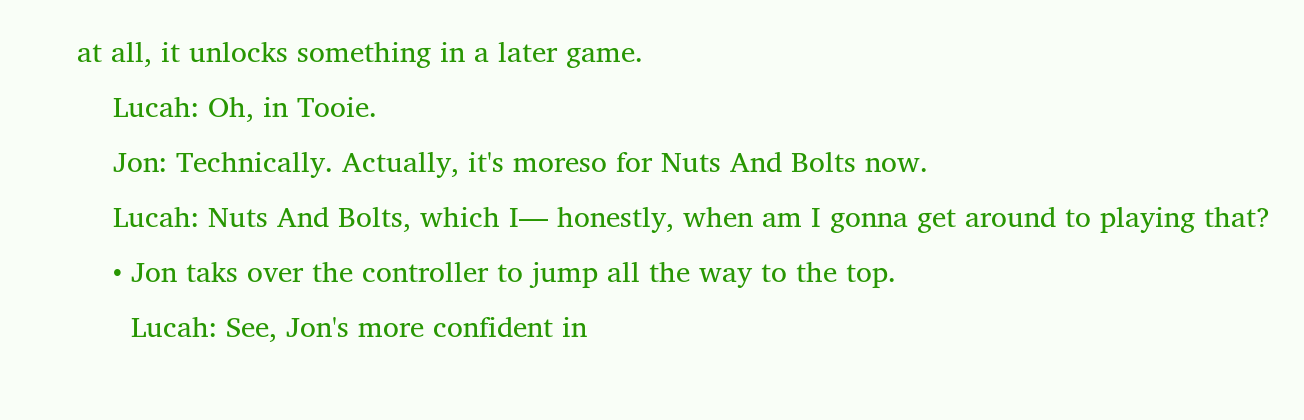at all, it unlocks something in a later game.
    Lucah: Oh, in Tooie.
    Jon: Technically. Actually, it's moreso for Nuts And Bolts now.
    Lucah: Nuts And Bolts, which I— honestly, when am I gonna get around to playing that?
    • Jon taks over the controller to jump all the way to the top.
      Lucah: See, Jon's more confident in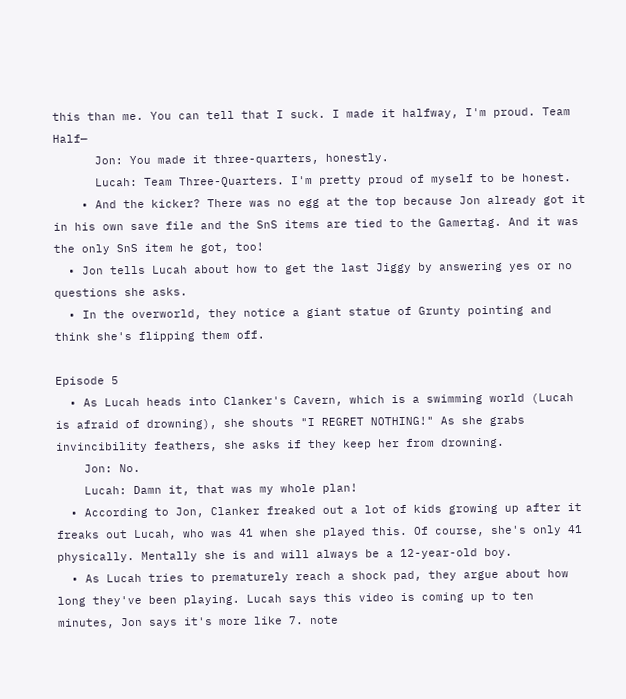this than me. You can tell that I suck. I made it halfway, I'm proud. Team Half—
      Jon: You made it three-quarters, honestly.
      Lucah: Team Three-Quarters. I'm pretty proud of myself to be honest.
    • And the kicker? There was no egg at the top because Jon already got it in his own save file and the SnS items are tied to the Gamertag. And it was the only SnS item he got, too!
  • Jon tells Lucah about how to get the last Jiggy by answering yes or no questions she asks.
  • In the overworld, they notice a giant statue of Grunty pointing and think she's flipping them off.

Episode 5
  • As Lucah heads into Clanker's Cavern, which is a swimming world (Lucah is afraid of drowning), she shouts "I REGRET NOTHING!" As she grabs invincibility feathers, she asks if they keep her from drowning.
    Jon: No.
    Lucah: Damn it, that was my whole plan!
  • According to Jon, Clanker freaked out a lot of kids growing up after it freaks out Lucah, who was 41 when she played this. Of course, she's only 41 physically. Mentally she is and will always be a 12-year-old boy.
  • As Lucah tries to prematurely reach a shock pad, they argue about how long they've been playing. Lucah says this video is coming up to ten minutes, Jon says it's more like 7. note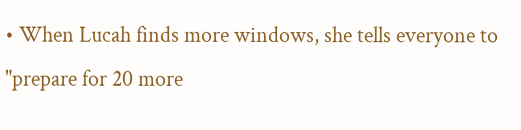• When Lucah finds more windows, she tells everyone to "prepare for 20 more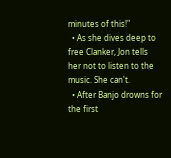minutes of this!"
  • As she dives deep to free Clanker, Jon tells her not to listen to the music. She can't.
  • After Banjo drowns for the first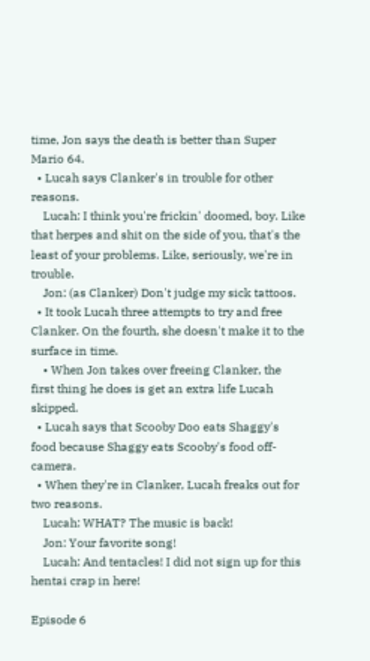time, Jon says the death is better than Super Mario 64.
  • Lucah says Clanker's in trouble for other reasons.
    Lucah: I think you're frickin' doomed, boy. Like that herpes and shit on the side of you, that's the least of your problems. Like, seriously, we're in trouble.
    Jon: (as Clanker) Don't judge my sick tattoos.
  • It took Lucah three attempts to try and free Clanker. On the fourth, she doesn't make it to the surface in time.
    • When Jon takes over freeing Clanker, the first thing he does is get an extra life Lucah skipped.
  • Lucah says that Scooby Doo eats Shaggy's food because Shaggy eats Scooby's food off-camera.
  • When they're in Clanker, Lucah freaks out for two reasons.
    Lucah: WHAT? The music is back!
    Jon: Your favorite song!
    Lucah: And tentacles! I did not sign up for this hentai crap in here!

Episode 6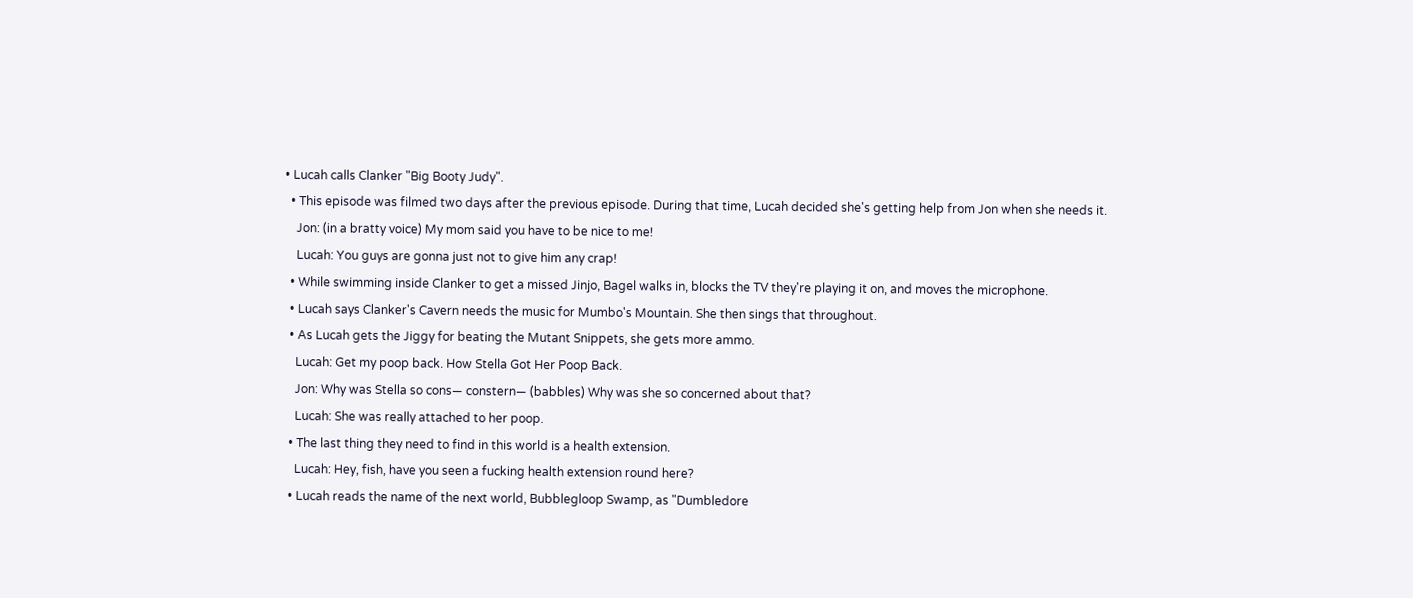• Lucah calls Clanker "Big Booty Judy".
  • This episode was filmed two days after the previous episode. During that time, Lucah decided she's getting help from Jon when she needs it.
    Jon: (in a bratty voice) My mom said you have to be nice to me!
    Lucah: You guys are gonna just not to give him any crap!
  • While swimming inside Clanker to get a missed Jinjo, Bagel walks in, blocks the TV they're playing it on, and moves the microphone.
  • Lucah says Clanker's Cavern needs the music for Mumbo's Mountain. She then sings that throughout.
  • As Lucah gets the Jiggy for beating the Mutant Snippets, she gets more ammo.
    Lucah: Get my poop back. How Stella Got Her Poop Back.
    Jon: Why was Stella so cons— constern— (babbles) Why was she so concerned about that?
    Lucah: She was really attached to her poop.
  • The last thing they need to find in this world is a health extension.
    Lucah: Hey, fish, have you seen a fucking health extension round here?
  • Lucah reads the name of the next world, Bubblegloop Swamp, as "Dumbledore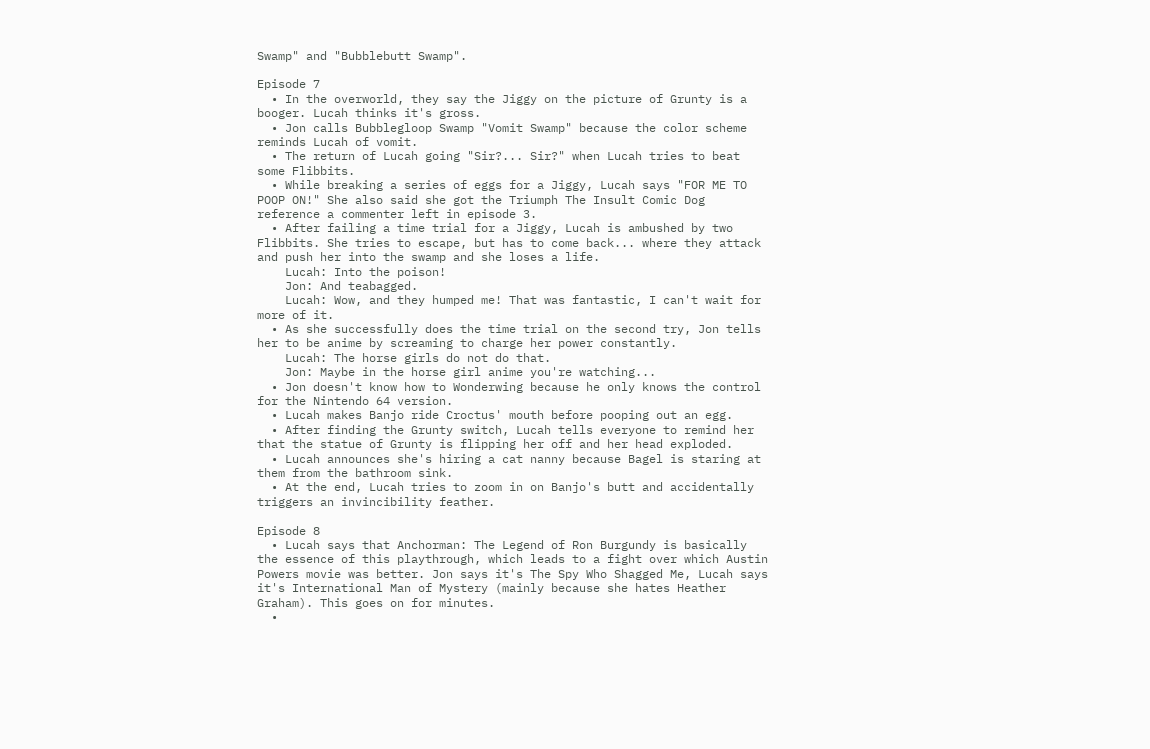Swamp" and "Bubblebutt Swamp".

Episode 7
  • In the overworld, they say the Jiggy on the picture of Grunty is a booger. Lucah thinks it's gross.
  • Jon calls Bubblegloop Swamp "Vomit Swamp" because the color scheme reminds Lucah of vomit.
  • The return of Lucah going "Sir?... Sir?" when Lucah tries to beat some Flibbits.
  • While breaking a series of eggs for a Jiggy, Lucah says "FOR ME TO POOP ON!" She also said she got the Triumph The Insult Comic Dog reference a commenter left in episode 3.
  • After failing a time trial for a Jiggy, Lucah is ambushed by two Flibbits. She tries to escape, but has to come back... where they attack and push her into the swamp and she loses a life.
    Lucah: Into the poison!
    Jon: And teabagged.
    Lucah: Wow, and they humped me! That was fantastic, I can't wait for more of it.
  • As she successfully does the time trial on the second try, Jon tells her to be anime by screaming to charge her power constantly.
    Lucah: The horse girls do not do that.
    Jon: Maybe in the horse girl anime you're watching...
  • Jon doesn't know how to Wonderwing because he only knows the control for the Nintendo 64 version.
  • Lucah makes Banjo ride Croctus' mouth before pooping out an egg.
  • After finding the Grunty switch, Lucah tells everyone to remind her that the statue of Grunty is flipping her off and her head exploded.
  • Lucah announces she's hiring a cat nanny because Bagel is staring at them from the bathroom sink.
  • At the end, Lucah tries to zoom in on Banjo's butt and accidentally triggers an invincibility feather.

Episode 8
  • Lucah says that Anchorman: The Legend of Ron Burgundy is basically the essence of this playthrough, which leads to a fight over which Austin Powers movie was better. Jon says it's The Spy Who Shagged Me, Lucah says it's International Man of Mystery (mainly because she hates Heather Graham). This goes on for minutes.
  •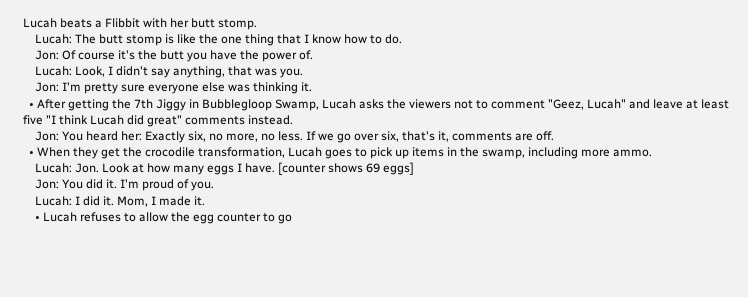Lucah beats a Flibbit with her butt stomp.
    Lucah: The butt stomp is like the one thing that I know how to do.
    Jon: Of course it's the butt you have the power of.
    Lucah: Look, I didn't say anything, that was you.
    Jon: I'm pretty sure everyone else was thinking it.
  • After getting the 7th Jiggy in Bubblegloop Swamp, Lucah asks the viewers not to comment "Geez, Lucah" and leave at least five "I think Lucah did great" comments instead.
    Jon: You heard her: Exactly six, no more, no less. If we go over six, that's it, comments are off.
  • When they get the crocodile transformation, Lucah goes to pick up items in the swamp, including more ammo.
    Lucah: Jon. Look at how many eggs I have. [counter shows 69 eggs]
    Jon: You did it. I'm proud of you.
    Lucah: I did it. Mom, I made it.
    • Lucah refuses to allow the egg counter to go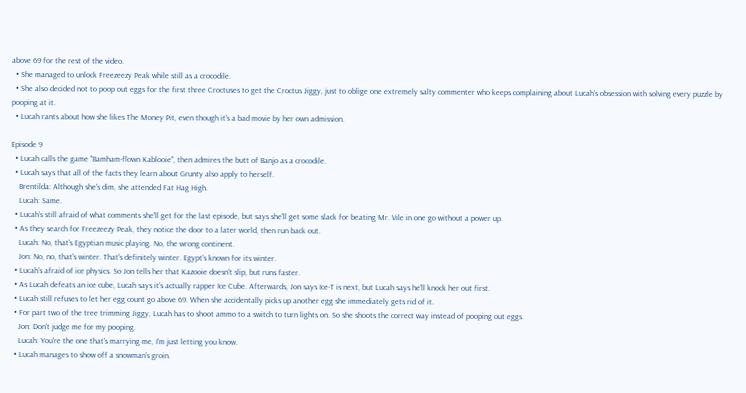above 69 for the rest of the video.
  • She managed to unlock Freezeezy Peak while still as a crocodile.
  • She also decided not to poop out eggs for the first three Croctuses to get the Croctus Jiggy, just to oblige one extremely salty commenter who keeps complaining about Lucah's obsession with solving every puzzle by pooping at it.
  • Lucah rants about how she likes The Money Pit, even though it's a bad movie by her own admission.

Episode 9
  • Lucah calls the game "Bamham-flown Kablooie", then admires the butt of Banjo as a crocodile.
  • Lucah says that all of the facts they learn about Grunty also apply to herself.
    Brentilda: Although she's dim, she attended Fat Hag High.
    Lucah: Same.
  • Lucah's still afraid of what comments she'll get for the last episode, but says she'll get some slack for beating Mr. Vile in one go without a power up.
  • As they search for Freezeezy Peak, they notice the door to a later world, then run back out.
    Lucah: No, that's Egyptian music playing. No, the wrong continent.
    Jon: No, no, that's winter. That's definitely winter. Egypt's known for its winter.
  • Lucah's afraid of ice physics. So Jon tells her that Kazooie doesn't slip, but runs faster.
  • As Lucah defeats an ice cube, Lucah says it's actually rapper Ice Cube. Afterwards, Jon says Ice-T is next, but Lucah says he'll knock her out first.
  • Lucah still refuses to let her egg count go above 69. When she accidentally picks up another egg she immediately gets rid of it.
  • For part two of the tree trimming Jiggy, Lucah has to shoot ammo to a switch to turn lights on. So she shoots the correct way instead of pooping out eggs.
    Jon: Don't judge me for my pooping.
    Lucah: You're the one that's marrying me, I'm just letting you know.
  • Lucah manages to show off a snowman's groin.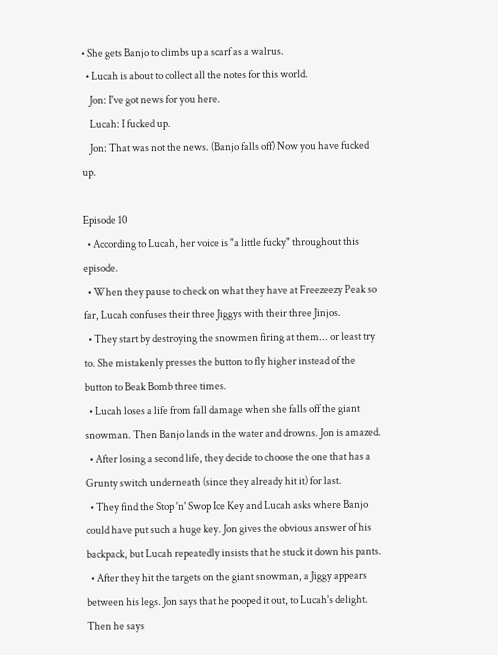• She gets Banjo to climbs up a scarf as a walrus.
  • Lucah is about to collect all the notes for this world.
    Jon: I've got news for you here.
    Lucah: I fucked up.
    Jon: That was not the news. (Banjo falls off) Now you have fucked up.

Episode 10
  • According to Lucah, her voice is "a little fucky" throughout this episode.
  • When they pause to check on what they have at Freezeezy Peak so far, Lucah confuses their three Jiggys with their three Jinjos.
  • They start by destroying the snowmen firing at them... or least try to. She mistakenly presses the button to fly higher instead of the button to Beak Bomb three times.
  • Lucah loses a life from fall damage when she falls off the giant snowman. Then Banjo lands in the water and drowns. Jon is amazed.
  • After losing a second life, they decide to choose the one that has a Grunty switch underneath (since they already hit it) for last.
  • They find the Stop 'n' Swop Ice Key and Lucah asks where Banjo could have put such a huge key. Jon gives the obvious answer of his backpack, but Lucah repeatedly insists that he stuck it down his pants.
  • After they hit the targets on the giant snowman, a Jiggy appears between his legs. Jon says that he pooped it out, to Lucah's delight. Then he says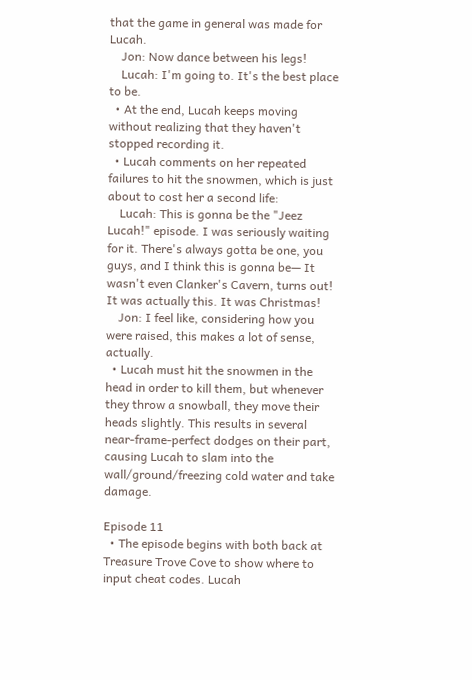that the game in general was made for Lucah.
    Jon: Now dance between his legs!
    Lucah: I'm going to. It's the best place to be.
  • At the end, Lucah keeps moving without realizing that they haven't stopped recording it.
  • Lucah comments on her repeated failures to hit the snowmen, which is just about to cost her a second life:
    Lucah: This is gonna be the "Jeez Lucah!" episode. I was seriously waiting for it. There's always gotta be one, you guys, and I think this is gonna be— It wasn't even Clanker's Cavern, turns out! It was actually this. It was Christmas!
    Jon: I feel like, considering how you were raised, this makes a lot of sense, actually.
  • Lucah must hit the snowmen in the head in order to kill them, but whenever they throw a snowball, they move their heads slightly. This results in several near-frame-perfect dodges on their part, causing Lucah to slam into the wall/ground/freezing cold water and take damage.

Episode 11
  • The episode begins with both back at Treasure Trove Cove to show where to input cheat codes. Lucah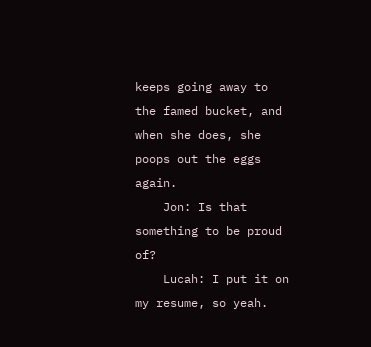keeps going away to the famed bucket, and when she does, she poops out the eggs again.
    Jon: Is that something to be proud of?
    Lucah: I put it on my resume, so yeah.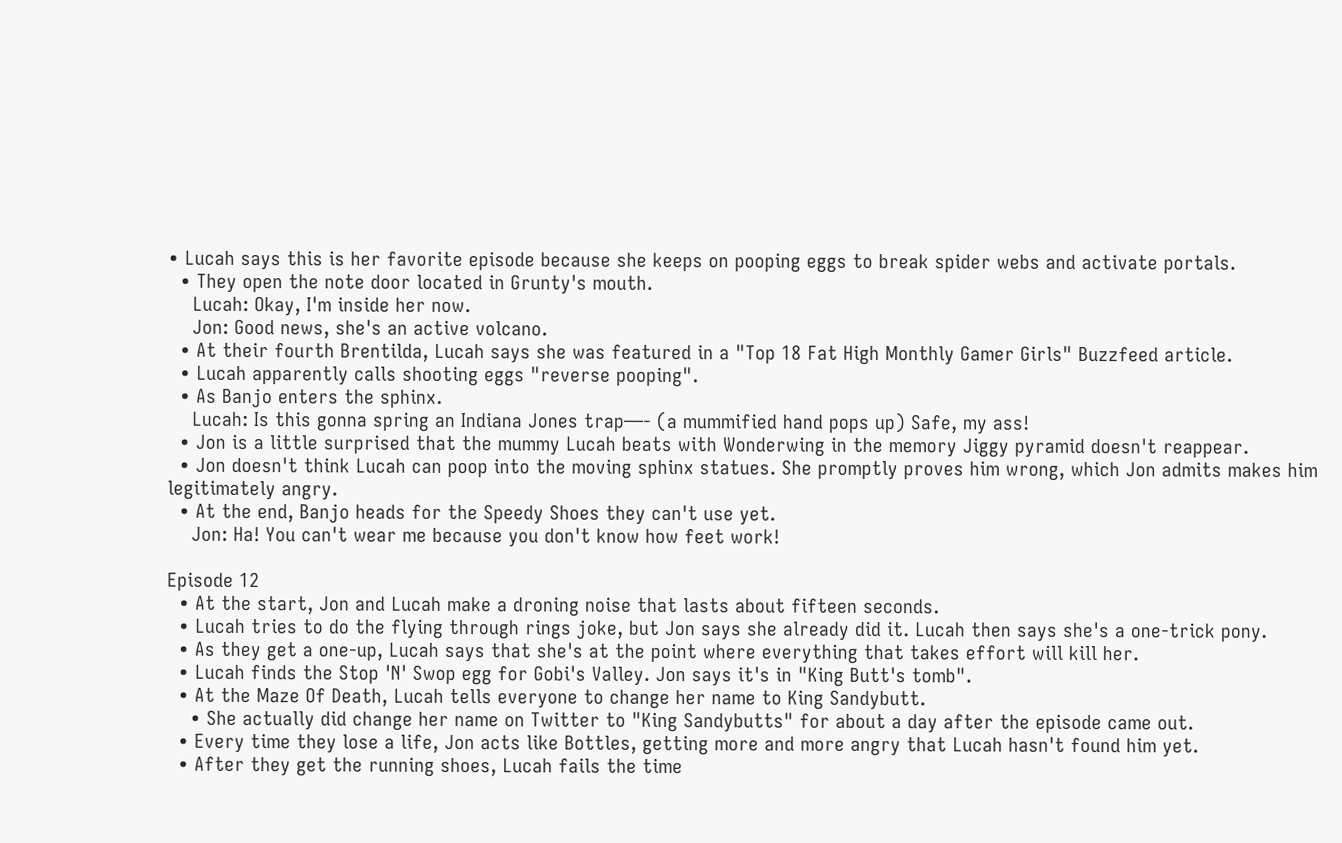• Lucah says this is her favorite episode because she keeps on pooping eggs to break spider webs and activate portals.
  • They open the note door located in Grunty's mouth.
    Lucah: Okay, I'm inside her now.
    Jon: Good news, she's an active volcano.
  • At their fourth Brentilda, Lucah says she was featured in a "Top 18 Fat High Monthly Gamer Girls" Buzzfeed article.
  • Lucah apparently calls shooting eggs "reverse pooping".
  • As Banjo enters the sphinx.
    Lucah: Is this gonna spring an Indiana Jones trap—- (a mummified hand pops up) Safe, my ass!
  • Jon is a little surprised that the mummy Lucah beats with Wonderwing in the memory Jiggy pyramid doesn't reappear.
  • Jon doesn't think Lucah can poop into the moving sphinx statues. She promptly proves him wrong, which Jon admits makes him legitimately angry.
  • At the end, Banjo heads for the Speedy Shoes they can't use yet.
    Jon: Ha! You can't wear me because you don't know how feet work!

Episode 12
  • At the start, Jon and Lucah make a droning noise that lasts about fifteen seconds.
  • Lucah tries to do the flying through rings joke, but Jon says she already did it. Lucah then says she's a one-trick pony.
  • As they get a one-up, Lucah says that she's at the point where everything that takes effort will kill her.
  • Lucah finds the Stop 'N' Swop egg for Gobi's Valley. Jon says it's in "King Butt's tomb".
  • At the Maze Of Death, Lucah tells everyone to change her name to King Sandybutt.
    • She actually did change her name on Twitter to "King Sandybutts" for about a day after the episode came out.
  • Every time they lose a life, Jon acts like Bottles, getting more and more angry that Lucah hasn't found him yet.
  • After they get the running shoes, Lucah fails the time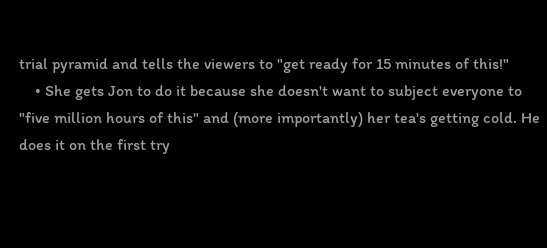trial pyramid and tells the viewers to "get ready for 15 minutes of this!"
    • She gets Jon to do it because she doesn't want to subject everyone to "five million hours of this" and (more importantly) her tea's getting cold. He does it on the first try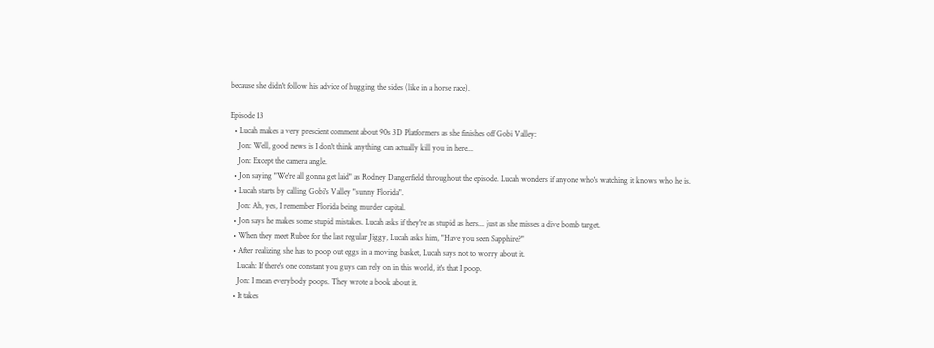because she didn't follow his advice of hugging the sides (like in a horse race).

Episode 13
  • Lucah makes a very prescient comment about 90s 3D Platformers as she finishes off Gobi Valley:
    Jon: Well, good news is I don't think anything can actually kill you in here...
    Jon: Except the camera angle.
  • Jon saying "We're all gonna get laid" as Rodney Dangerfield throughout the episode. Lucah wonders if anyone who's watching it knows who he is.
  • Lucah starts by calling Gobi's Valley "sunny Florida".
    Jon: Ah, yes, I remember Florida being murder capital.
  • Jon says he makes some stupid mistakes. Lucah asks if they're as stupid as hers... just as she misses a dive bomb target.
  • When they meet Rubee for the last regular Jiggy, Lucah asks him, "Have you seen Sapphire?"
  • After realizing she has to poop out eggs in a moving basket, Lucah says not to worry about it.
    Lucah: If there's one constant you guys can rely on in this world, it's that I poop.
    Jon: I mean everybody poops. They wrote a book about it.
  • It takes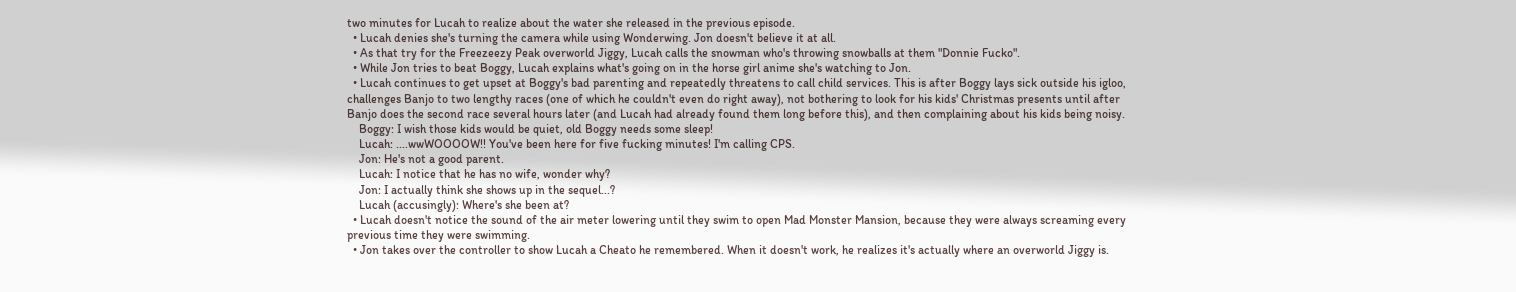two minutes for Lucah to realize about the water she released in the previous episode.
  • Lucah denies she's turning the camera while using Wonderwing. Jon doesn't believe it at all.
  • As that try for the Freezeezy Peak overworld Jiggy, Lucah calls the snowman who's throwing snowballs at them "Donnie Fucko".
  • While Jon tries to beat Boggy, Lucah explains what's going on in the horse girl anime she's watching to Jon.
  • Lucah continues to get upset at Boggy's bad parenting and repeatedly threatens to call child services. This is after Boggy lays sick outside his igloo, challenges Banjo to two lengthy races (one of which he couldn't even do right away), not bothering to look for his kids' Christmas presents until after Banjo does the second race several hours later (and Lucah had already found them long before this), and then complaining about his kids being noisy.
    Boggy: I wish those kids would be quiet, old Boggy needs some sleep!
    Lucah: ....wwWOOOOW!! You've been here for five fucking minutes! I'm calling CPS.
    Jon: He's not a good parent.
    Lucah: I notice that he has no wife, wonder why?
    Jon: I actually think she shows up in the sequel...?
    Lucah (accusingly): Where's she been at?
  • Lucah doesn't notice the sound of the air meter lowering until they swim to open Mad Monster Mansion, because they were always screaming every previous time they were swimming.
  • Jon takes over the controller to show Lucah a Cheato he remembered. When it doesn't work, he realizes it's actually where an overworld Jiggy is.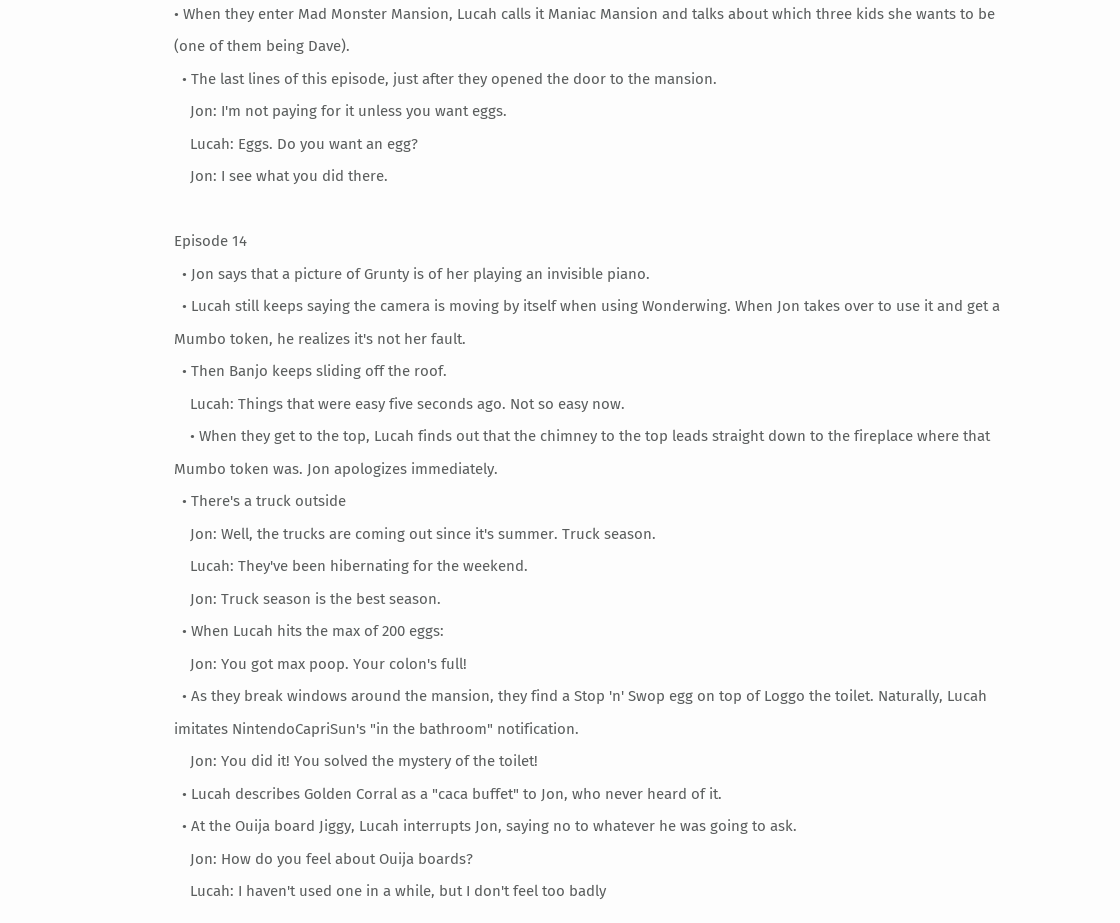• When they enter Mad Monster Mansion, Lucah calls it Maniac Mansion and talks about which three kids she wants to be (one of them being Dave).
  • The last lines of this episode, just after they opened the door to the mansion.
    Jon: I'm not paying for it unless you want eggs.
    Lucah: Eggs. Do you want an egg?
    Jon: I see what you did there.

Episode 14
  • Jon says that a picture of Grunty is of her playing an invisible piano.
  • Lucah still keeps saying the camera is moving by itself when using Wonderwing. When Jon takes over to use it and get a Mumbo token, he realizes it's not her fault.
  • Then Banjo keeps sliding off the roof.
    Lucah: Things that were easy five seconds ago. Not so easy now.
    • When they get to the top, Lucah finds out that the chimney to the top leads straight down to the fireplace where that Mumbo token was. Jon apologizes immediately.
  • There's a truck outside
    Jon: Well, the trucks are coming out since it's summer. Truck season.
    Lucah: They've been hibernating for the weekend.
    Jon: Truck season is the best season.
  • When Lucah hits the max of 200 eggs:
    Jon: You got max poop. Your colon's full!
  • As they break windows around the mansion, they find a Stop 'n' Swop egg on top of Loggo the toilet. Naturally, Lucah imitates NintendoCapriSun's "in the bathroom" notification.
    Jon: You did it! You solved the mystery of the toilet!
  • Lucah describes Golden Corral as a "caca buffet" to Jon, who never heard of it.
  • At the Ouija board Jiggy, Lucah interrupts Jon, saying no to whatever he was going to ask.
    Jon: How do you feel about Ouija boards?
    Lucah: I haven't used one in a while, but I don't feel too badly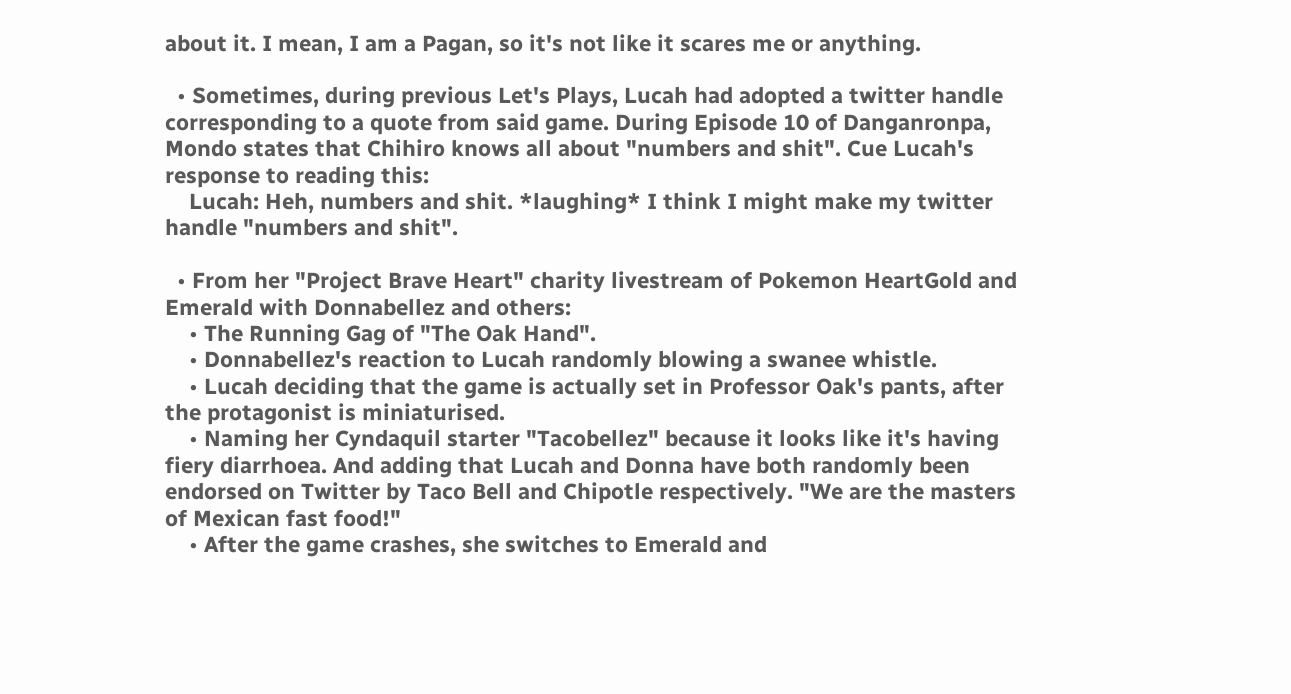about it. I mean, I am a Pagan, so it's not like it scares me or anything.

  • Sometimes, during previous Let's Plays, Lucah had adopted a twitter handle corresponding to a quote from said game. During Episode 10 of Danganronpa, Mondo states that Chihiro knows all about "numbers and shit". Cue Lucah's response to reading this:
    Lucah: Heh, numbers and shit. *laughing* I think I might make my twitter handle "numbers and shit".

  • From her "Project Brave Heart" charity livestream of Pokemon HeartGold and Emerald with Donnabellez and others:
    • The Running Gag of "The Oak Hand".
    • Donnabellez's reaction to Lucah randomly blowing a swanee whistle.
    • Lucah deciding that the game is actually set in Professor Oak's pants, after the protagonist is miniaturised.
    • Naming her Cyndaquil starter "Tacobellez" because it looks like it's having fiery diarrhoea. And adding that Lucah and Donna have both randomly been endorsed on Twitter by Taco Bell and Chipotle respectively. "We are the masters of Mexican fast food!"
    • After the game crashes, she switches to Emerald and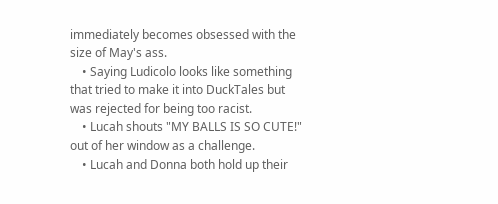immediately becomes obsessed with the size of May's ass.
    • Saying Ludicolo looks like something that tried to make it into DuckTales but was rejected for being too racist.
    • Lucah shouts "MY BALLS IS SO CUTE!" out of her window as a challenge.
    • Lucah and Donna both hold up their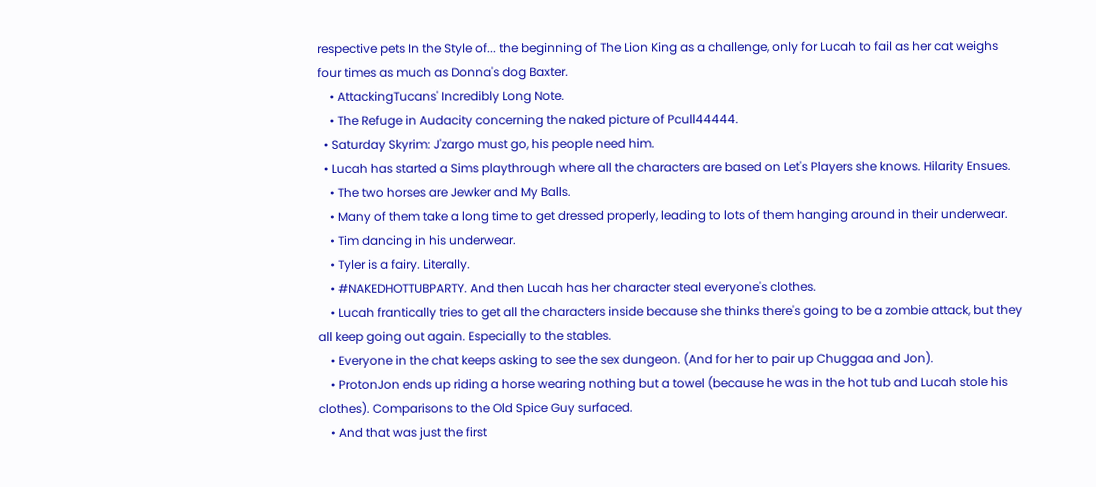respective pets In the Style of... the beginning of The Lion King as a challenge, only for Lucah to fail as her cat weighs four times as much as Donna's dog Baxter.
    • AttackingTucans' Incredibly Long Note.
    • The Refuge in Audacity concerning the naked picture of Pcull44444.
  • Saturday Skyrim: J'zargo must go, his people need him.
  • Lucah has started a Sims playthrough where all the characters are based on Let's Players she knows. Hilarity Ensues.
    • The two horses are Jewker and My Balls.
    • Many of them take a long time to get dressed properly, leading to lots of them hanging around in their underwear.
    • Tim dancing in his underwear.
    • Tyler is a fairy. Literally.
    • #NAKEDHOTTUBPARTY. And then Lucah has her character steal everyone's clothes.
    • Lucah frantically tries to get all the characters inside because she thinks there's going to be a zombie attack, but they all keep going out again. Especially to the stables.
    • Everyone in the chat keeps asking to see the sex dungeon. (And for her to pair up Chuggaa and Jon).
    • ProtonJon ends up riding a horse wearing nothing but a towel (because he was in the hot tub and Lucah stole his clothes). Comparisons to the Old Spice Guy surfaced.
    • And that was just the first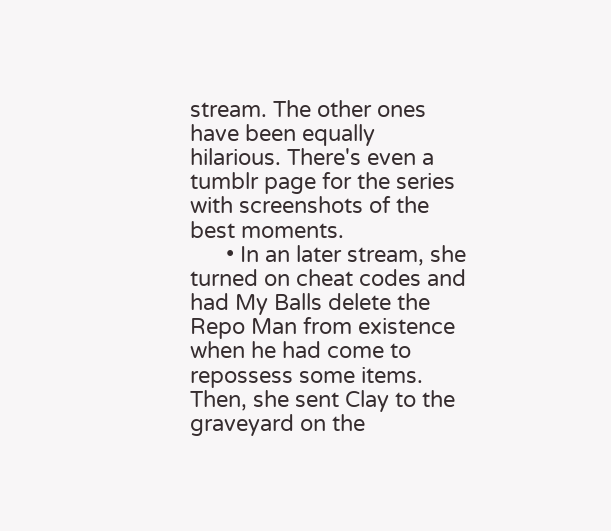stream. The other ones have been equally hilarious. There's even a tumblr page for the series with screenshots of the best moments.
      • In an later stream, she turned on cheat codes and had My Balls delete the Repo Man from existence when he had come to repossess some items. Then, she sent Clay to the graveyard on the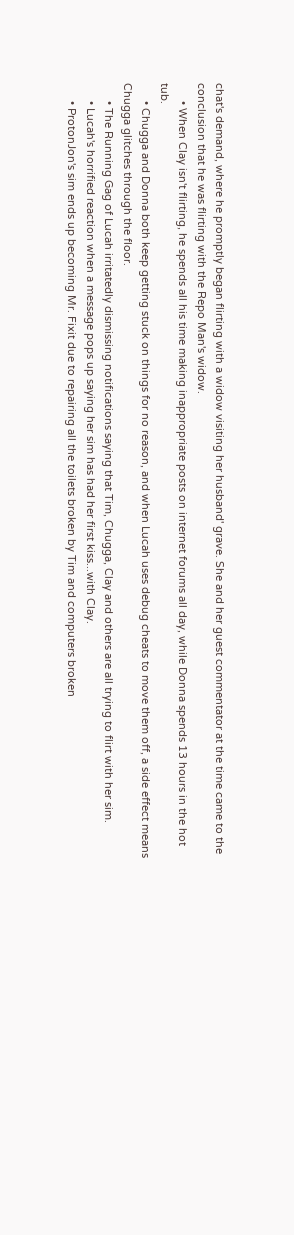chat's demand, where he promptly began flirting with a widow visiting her husband' grave. She and her guest commentator at the time came to the conclusion that he was flirting with the Repo Man's widow.
      • When Clay isn't flirting, he spends all his time making inappropriate posts on internet forums all day, while Donna spends 13 hours in the hot tub.
      • Chugga and Donna both keep getting stuck on things for no reason, and when Lucah uses debug cheats to move them off, a side effect means Chugga glitches through the floor.
      • The Running Gag of Lucah irritatedly dismissing notifications saying that Tim, Chugga, Clay and others are all trying to flirt with her sim.
      • Lucah's horrified reaction when a message pops up saying her sim has had her first kiss...with Clay.
      • ProtonJon's sim ends up becoming Mr. Fixit due to repairing all the toilets broken by Tim and computers broken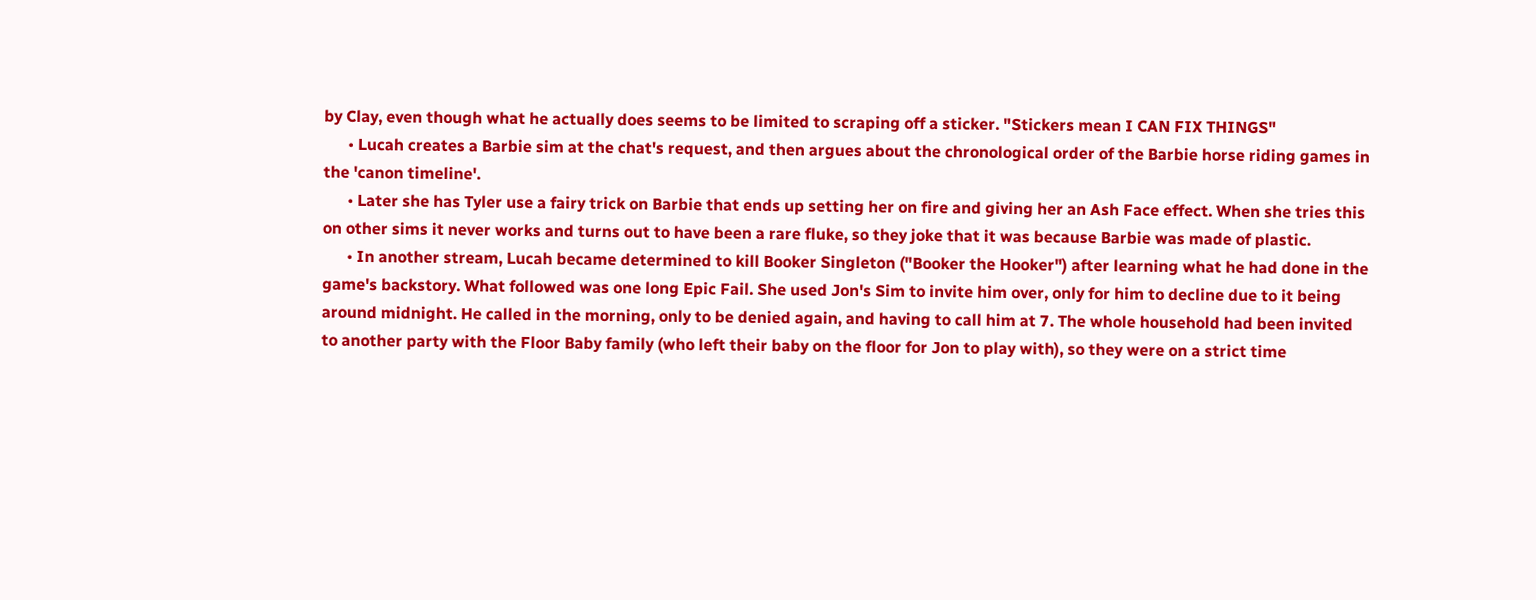by Clay, even though what he actually does seems to be limited to scraping off a sticker. "Stickers mean I CAN FIX THINGS"
      • Lucah creates a Barbie sim at the chat's request, and then argues about the chronological order of the Barbie horse riding games in the 'canon timeline'.
      • Later she has Tyler use a fairy trick on Barbie that ends up setting her on fire and giving her an Ash Face effect. When she tries this on other sims it never works and turns out to have been a rare fluke, so they joke that it was because Barbie was made of plastic.
      • In another stream, Lucah became determined to kill Booker Singleton ("Booker the Hooker") after learning what he had done in the game's backstory. What followed was one long Epic Fail. She used Jon's Sim to invite him over, only for him to decline due to it being around midnight. He called in the morning, only to be denied again, and having to call him at 7. The whole household had been invited to another party with the Floor Baby family (who left their baby on the floor for Jon to play with), so they were on a strict time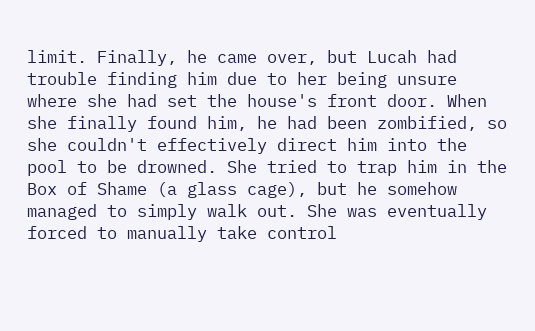limit. Finally, he came over, but Lucah had trouble finding him due to her being unsure where she had set the house's front door. When she finally found him, he had been zombified, so she couldn't effectively direct him into the pool to be drowned. She tried to trap him in the Box of Shame (a glass cage), but he somehow managed to simply walk out. She was eventually forced to manually take control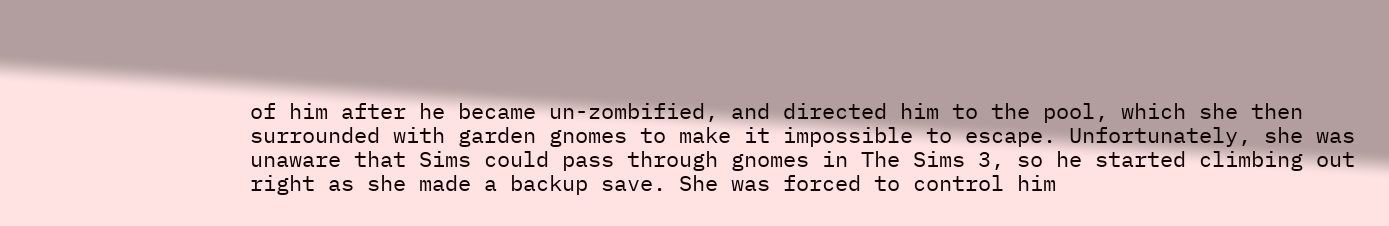of him after he became un-zombified, and directed him to the pool, which she then surrounded with garden gnomes to make it impossible to escape. Unfortunately, she was unaware that Sims could pass through gnomes in The Sims 3, so he started climbing out right as she made a backup save. She was forced to control him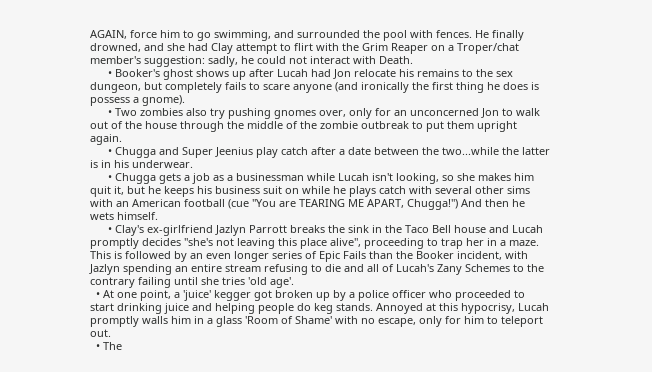AGAIN, force him to go swimming, and surrounded the pool with fences. He finally drowned, and she had Clay attempt to flirt with the Grim Reaper on a Troper/chat member's suggestion: sadly, he could not interact with Death.
      • Booker's ghost shows up after Lucah had Jon relocate his remains to the sex dungeon, but completely fails to scare anyone (and ironically the first thing he does is possess a gnome).
      • Two zombies also try pushing gnomes over, only for an unconcerned Jon to walk out of the house through the middle of the zombie outbreak to put them upright again.
      • Chugga and Super Jeenius play catch after a date between the two...while the latter is in his underwear.
      • Chugga gets a job as a businessman while Lucah isn't looking, so she makes him quit it, but he keeps his business suit on while he plays catch with several other sims with an American football (cue "You are TEARING ME APART, Chugga!") And then he wets himself.
      • Clay's ex-girlfriend Jazlyn Parrott breaks the sink in the Taco Bell house and Lucah promptly decides "she's not leaving this place alive", proceeding to trap her in a maze. This is followed by an even longer series of Epic Fails than the Booker incident, with Jazlyn spending an entire stream refusing to die and all of Lucah's Zany Schemes to the contrary failing until she tries 'old age'.
  • At one point, a 'juice' kegger got broken up by a police officer who proceeded to start drinking juice and helping people do keg stands. Annoyed at this hypocrisy, Lucah promptly walls him in a glass 'Room of Shame' with no escape, only for him to teleport out.
  • The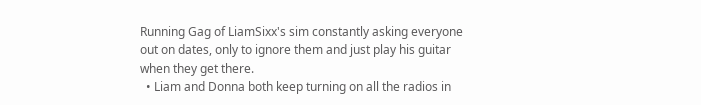Running Gag of LiamSixx's sim constantly asking everyone out on dates, only to ignore them and just play his guitar when they get there.
  • Liam and Donna both keep turning on all the radios in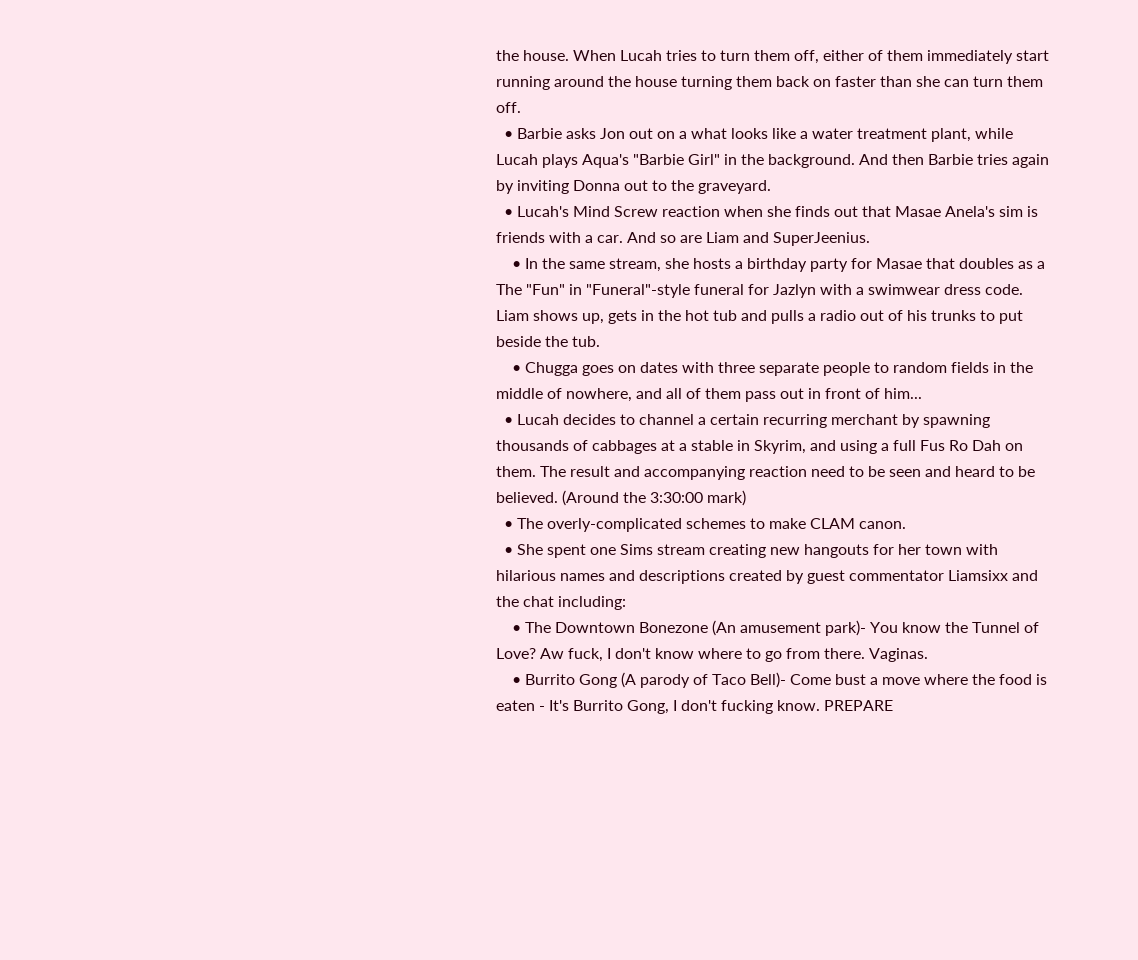the house. When Lucah tries to turn them off, either of them immediately start running around the house turning them back on faster than she can turn them off.
  • Barbie asks Jon out on a what looks like a water treatment plant, while Lucah plays Aqua's "Barbie Girl" in the background. And then Barbie tries again by inviting Donna out to the graveyard.
  • Lucah's Mind Screw reaction when she finds out that Masae Anela's sim is friends with a car. And so are Liam and SuperJeenius.
    • In the same stream, she hosts a birthday party for Masae that doubles as a The "Fun" in "Funeral"-style funeral for Jazlyn with a swimwear dress code. Liam shows up, gets in the hot tub and pulls a radio out of his trunks to put beside the tub.
    • Chugga goes on dates with three separate people to random fields in the middle of nowhere, and all of them pass out in front of him...
  • Lucah decides to channel a certain recurring merchant by spawning thousands of cabbages at a stable in Skyrim, and using a full Fus Ro Dah on them. The result and accompanying reaction need to be seen and heard to be believed. (Around the 3:30:00 mark)
  • The overly-complicated schemes to make CLAM canon.
  • She spent one Sims stream creating new hangouts for her town with hilarious names and descriptions created by guest commentator Liamsixx and the chat including:
    • The Downtown Bonezone (An amusement park)- You know the Tunnel of Love? Aw fuck, I don't know where to go from there. Vaginas.
    • Burrito Gong (A parody of Taco Bell)- Come bust a move where the food is eaten - It's Burrito Gong, I don't fucking know. PREPARE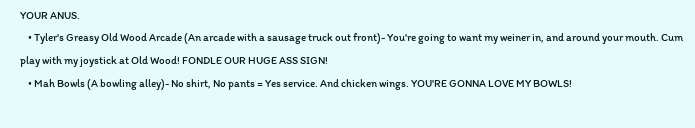YOUR ANUS.
    • Tyler's Greasy Old Wood Arcade (An arcade with a sausage truck out front)- You're going to want my weiner in, and around your mouth. Cum play with my joystick at Old Wood! FONDLE OUR HUGE ASS SIGN!
    • Mah Bowls (A bowling alley)- No shirt, No pants = Yes service. And chicken wings. YOU'RE GONNA LOVE MY BOWLS!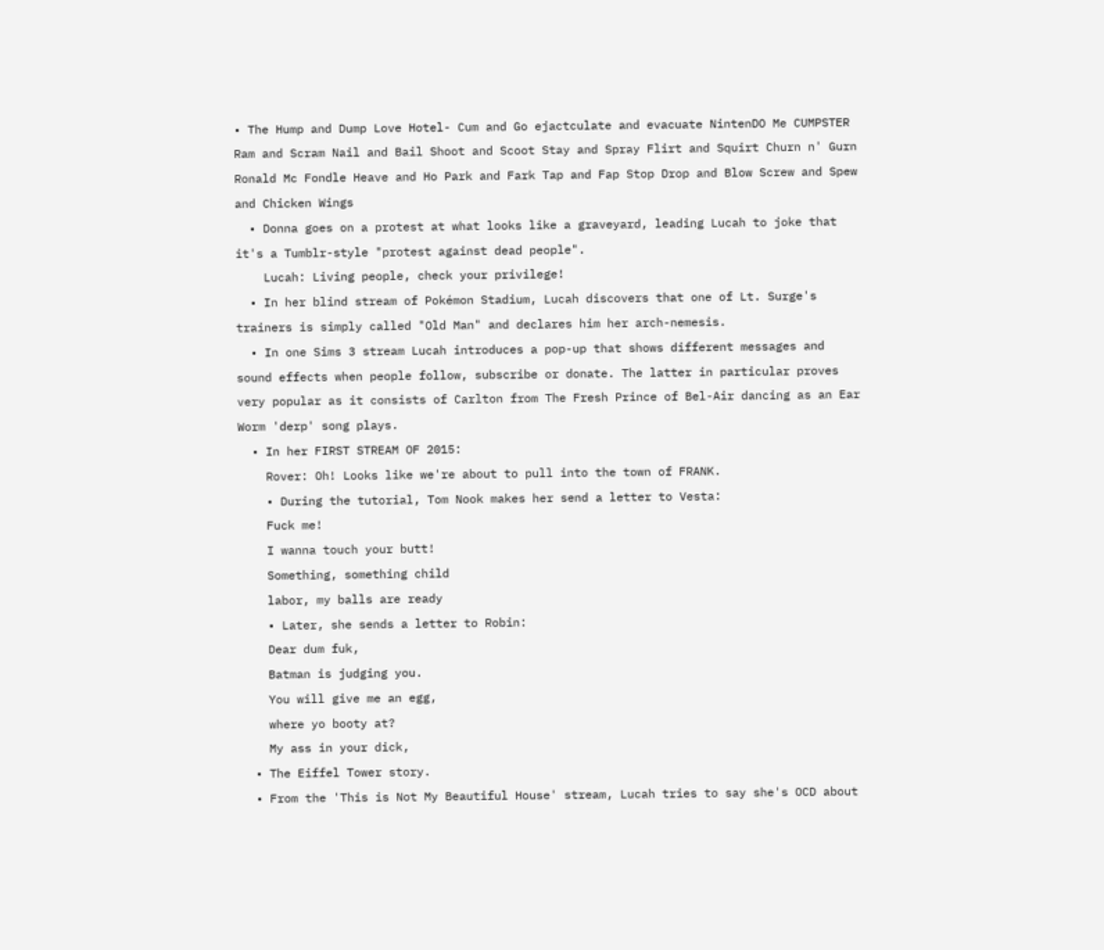• The Hump and Dump Love Hotel- Cum and Go ejactculate and evacuate NintenDO Me CUMPSTER Ram and Scram Nail and Bail Shoot and Scoot Stay and Spray Flirt and Squirt Churn n' Gurn Ronald Mc Fondle Heave and Ho Park and Fark Tap and Fap Stop Drop and Blow Screw and Spew and Chicken Wings
  • Donna goes on a protest at what looks like a graveyard, leading Lucah to joke that it's a Tumblr-style "protest against dead people".
    Lucah: Living people, check your privilege!
  • In her blind stream of Pokémon Stadium, Lucah discovers that one of Lt. Surge's trainers is simply called "Old Man" and declares him her arch-nemesis.
  • In one Sims 3 stream Lucah introduces a pop-up that shows different messages and sound effects when people follow, subscribe or donate. The latter in particular proves very popular as it consists of Carlton from The Fresh Prince of Bel-Air dancing as an Ear Worm 'derp' song plays.
  • In her FIRST STREAM OF 2015:
    Rover: Oh! Looks like we're about to pull into the town of FRANK.
    • During the tutorial, Tom Nook makes her send a letter to Vesta:
    Fuck me!
    I wanna touch your butt!
    Something, something child
    labor, my balls are ready
    • Later, she sends a letter to Robin:
    Dear dum fuk,
    Batman is judging you.
    You will give me an egg,
    where yo booty at?
    My ass in your dick,
  • The Eiffel Tower story.
  • From the 'This is Not My Beautiful House' stream, Lucah tries to say she's OCD about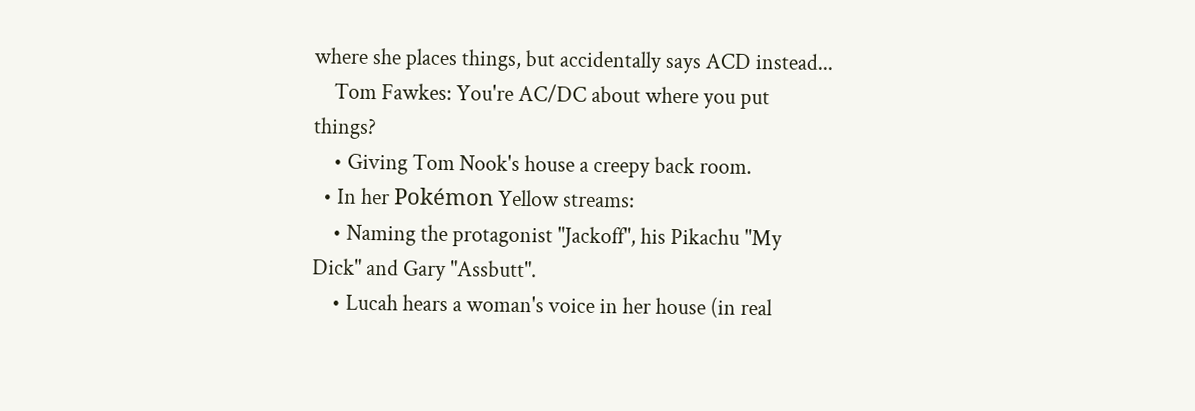where she places things, but accidentally says ACD instead...
    Tom Fawkes: You're AC/DC about where you put things?
    • Giving Tom Nook's house a creepy back room.
  • In her Pokémon Yellow streams:
    • Naming the protagonist "Jackoff", his Pikachu "My Dick" and Gary "Assbutt".
    • Lucah hears a woman's voice in her house (in real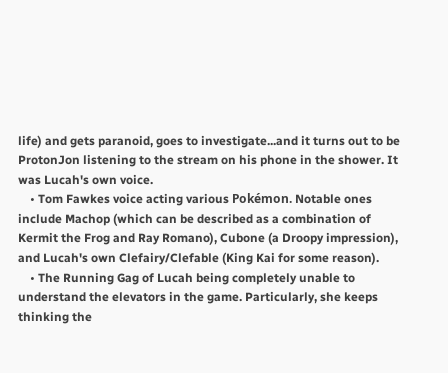life) and gets paranoid, goes to investigate...and it turns out to be ProtonJon listening to the stream on his phone in the shower. It was Lucah's own voice.
    • Tom Fawkes voice acting various Pokémon. Notable ones include Machop (which can be described as a combination of Kermit the Frog and Ray Romano), Cubone (a Droopy impression), and Lucah's own Clefairy/Clefable (King Kai for some reason).
    • The Running Gag of Lucah being completely unable to understand the elevators in the game. Particularly, she keeps thinking the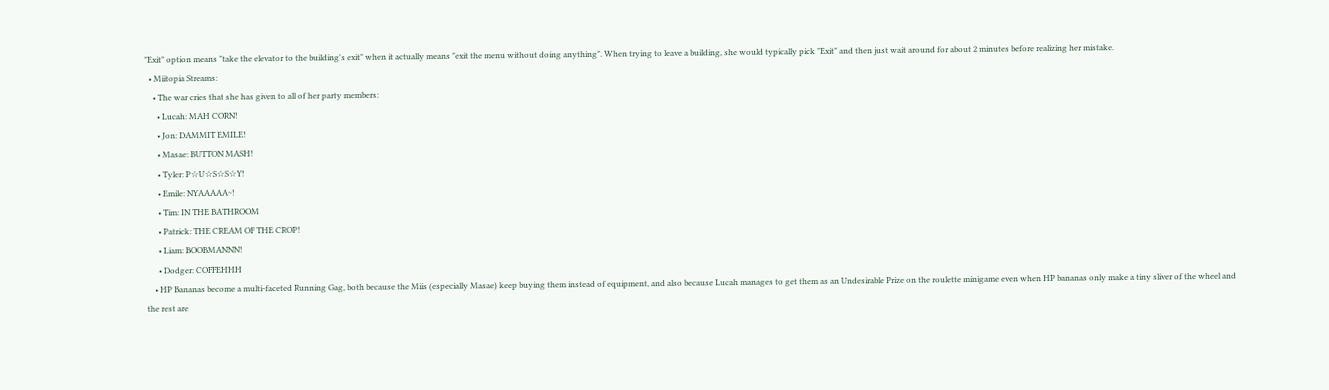"Exit" option means "take the elevator to the building's exit" when it actually means "exit the menu without doing anything". When trying to leave a building, she would typically pick "Exit" and then just wait around for about 2 minutes before realizing her mistake.
  • Miitopia Streams:
    • The war cries that she has given to all of her party members:
      • Lucah: MAH CORN!
      • Jon: DAMMIT EMILE!
      • Masae: BUTTON MASH!
      • Tyler: P☆U☆S☆S☆Y!
      • Emile: NYAAAAA~!
      • Tim: IN THE BATHROOM
      • Patrick: THE CREAM OF THE CROP!
      • Liam: BOOBMANNN!
      • Dodger: COFFEHHH
    • HP Bananas become a multi-faceted Running Gag, both because the Miis (especially Masae) keep buying them instead of equipment, and also because Lucah manages to get them as an Undesirable Prize on the roulette minigame even when HP bananas only make a tiny sliver of the wheel and the rest are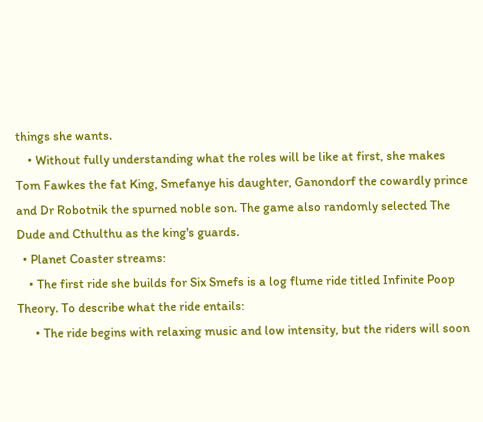things she wants.
    • Without fully understanding what the roles will be like at first, she makes Tom Fawkes the fat King, Smefanye his daughter, Ganondorf the cowardly prince and Dr Robotnik the spurned noble son. The game also randomly selected The Dude and Cthulthu as the king's guards.
  • Planet Coaster streams:
    • The first ride she builds for Six Smefs is a log flume ride titled Infinite Poop Theory. To describe what the ride entails:
      • The ride begins with relaxing music and low intensity, but the riders will soon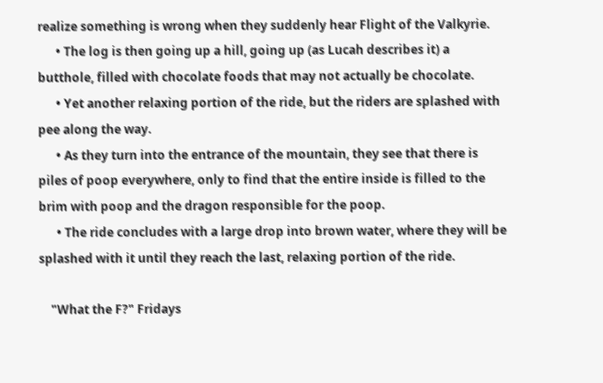realize something is wrong when they suddenly hear Flight of the Valkyrie.
      • The log is then going up a hill, going up (as Lucah describes it) a butthole, filled with chocolate foods that may not actually be chocolate.
      • Yet another relaxing portion of the ride, but the riders are splashed with pee along the way.
      • As they turn into the entrance of the mountain, they see that there is piles of poop everywhere, only to find that the entire inside is filled to the brim with poop and the dragon responsible for the poop.
      • The ride concludes with a large drop into brown water, where they will be splashed with it until they reach the last, relaxing portion of the ride.

    "What the F?" Fridays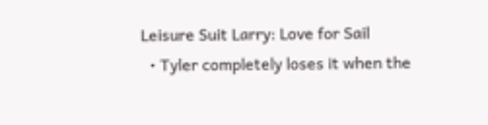Leisure Suit Larry: Love for Sail
  • Tyler completely loses it when the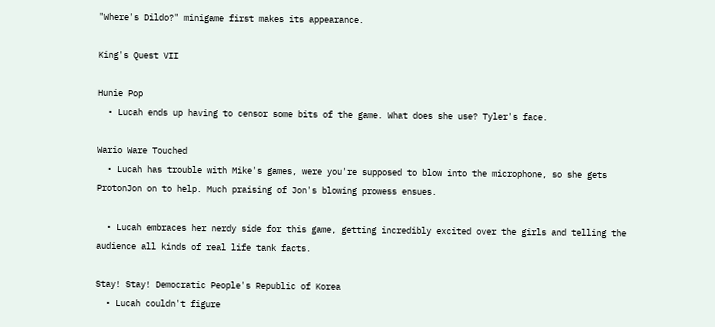"Where's Dildo?" minigame first makes its appearance.

King's Quest VII

Hunie Pop
  • Lucah ends up having to censor some bits of the game. What does she use? Tyler's face.

Wario Ware Touched
  • Lucah has trouble with Mike's games, were you're supposed to blow into the microphone, so she gets ProtonJon on to help. Much praising of Jon's blowing prowess ensues.

  • Lucah embraces her nerdy side for this game, getting incredibly excited over the girls and telling the audience all kinds of real life tank facts.

Stay! Stay! Democratic People's Republic of Korea
  • Lucah couldn't figure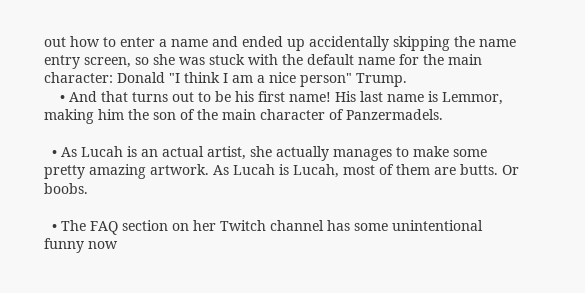out how to enter a name and ended up accidentally skipping the name entry screen, so she was stuck with the default name for the main character: Donald "I think I am a nice person" Trump.
    • And that turns out to be his first name! His last name is Lemmor, making him the son of the main character of Panzermadels.

  • As Lucah is an actual artist, she actually manages to make some pretty amazing artwork. As Lucah is Lucah, most of them are butts. Or boobs.

  • The FAQ section on her Twitch channel has some unintentional funny now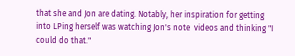that she and Jon are dating. Notably, her inspiration for getting into LPing herself was watching Jon's note  videos and thinking "I could do that."